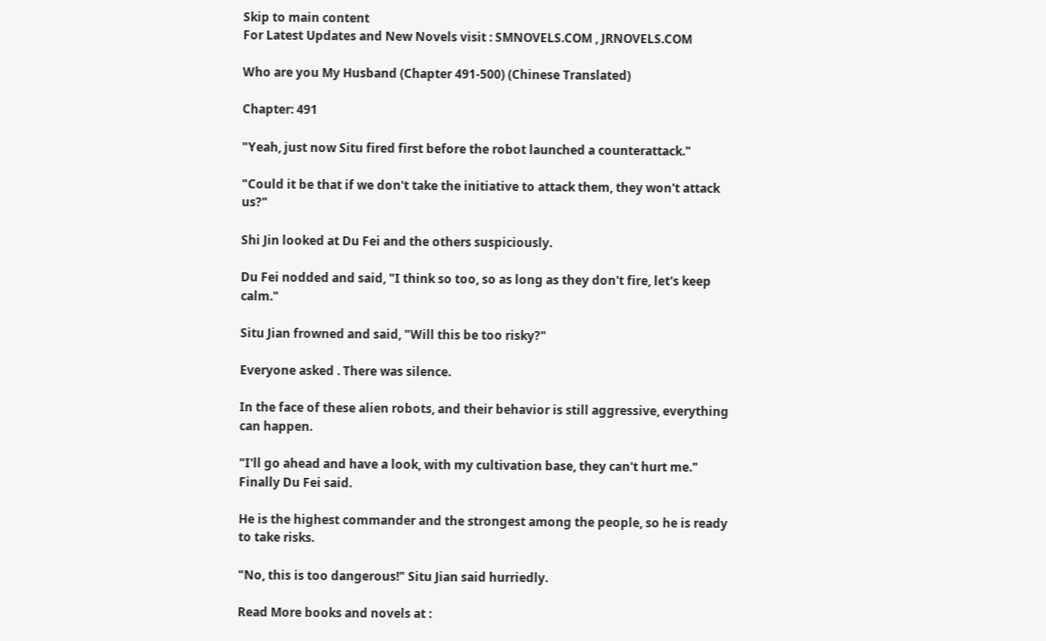Skip to main content
For Latest Updates and New Novels visit : SMNOVELS.COM , JRNOVELS.COM

Who are you My Husband (Chapter 491-500) (Chinese Translated)

Chapter: 491

"Yeah, just now Situ fired first before the robot launched a counterattack."

"Could it be that if we don't take the initiative to attack them, they won't attack us?"

Shi Jin looked at Du Fei and the others suspiciously.

Du Fei nodded and said, "I think so too, so as long as they don't fire, let's keep calm."

Situ Jian frowned and said, "Will this be too risky?"

Everyone asked . There was silence.

In the face of these alien robots, and their behavior is still aggressive, everything can happen.

"I'll go ahead and have a look, with my cultivation base, they can't hurt me." Finally Du Fei said.

He is the highest commander and the strongest among the people, so he is ready to take risks.

"No, this is too dangerous!" Situ Jian said hurriedly.

Read More books and novels at :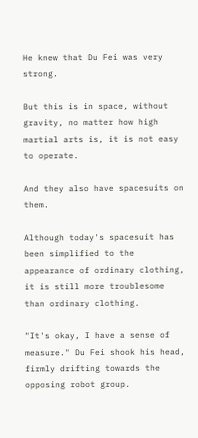He knew that Du Fei was very strong.

But this is in space, without gravity, no matter how high martial arts is, it is not easy to operate.

And they also have spacesuits on them.

Although today's spacesuit has been simplified to the appearance of ordinary clothing, it is still more troublesome than ordinary clothing.

"It's okay, I have a sense of measure." Du Fei shook his head, firmly drifting towards the opposing robot group.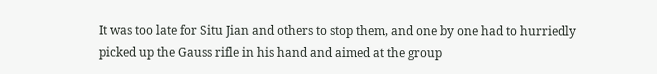It was too late for Situ Jian and others to stop them, and one by one had to hurriedly picked up the Gauss rifle in his hand and aimed at the group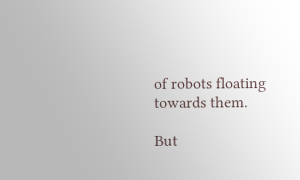of robots floating towards them.

But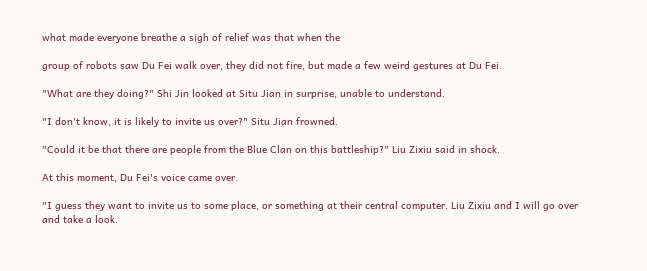what made everyone breathe a sigh of relief was that when the

group of robots saw Du Fei walk over, they did not fire, but made a few weird gestures at Du Fei.

"What are they doing?" Shi Jin looked at Situ Jian in surprise, unable to understand.

"I don't know, it is likely to invite us over?" Situ Jian frowned.

"Could it be that there are people from the Blue Clan on this battleship?" Liu Zixiu said in shock.

At this moment, Du Fei's voice came over.

"I guess they want to invite us to some place, or something at their central computer. Liu Zixiu and I will go over and take a look.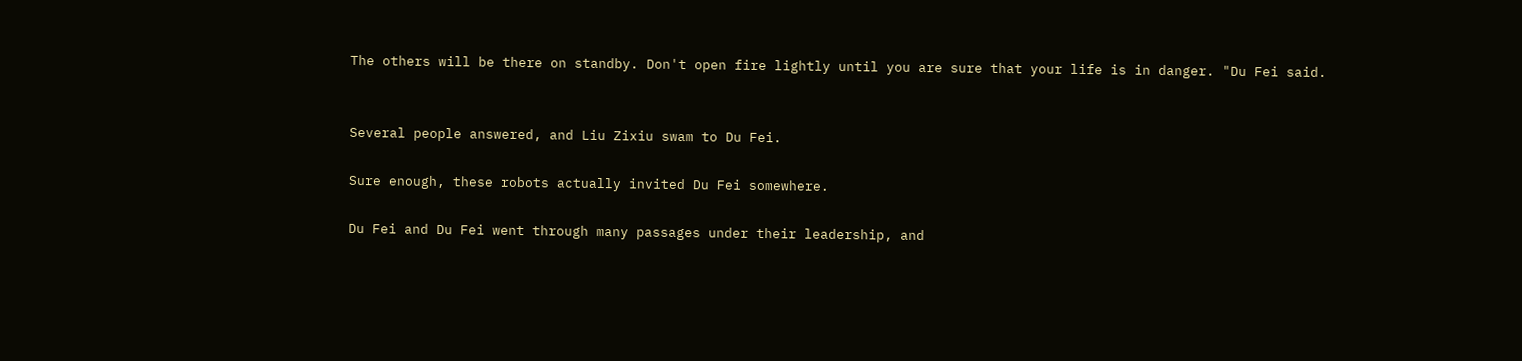The others will be there on standby. Don't open fire lightly until you are sure that your life is in danger. "Du Fei said.


Several people answered, and Liu Zixiu swam to Du Fei.

Sure enough, these robots actually invited Du Fei somewhere.

Du Fei and Du Fei went through many passages under their leadership, and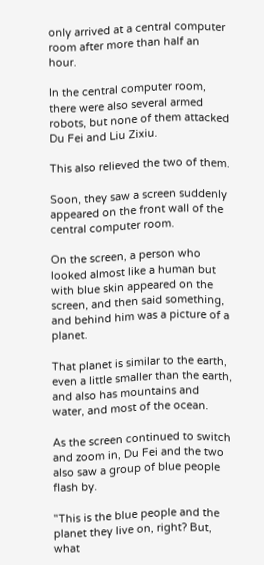only arrived at a central computer room after more than half an hour.

In the central computer room, there were also several armed robots, but none of them attacked Du Fei and Liu Zixiu.

This also relieved the two of them.

Soon, they saw a screen suddenly appeared on the front wall of the central computer room.

On the screen, a person who looked almost like a human but with blue skin appeared on the screen, and then said something, and behind him was a picture of a planet.

That planet is similar to the earth, even a little smaller than the earth, and also has mountains and water, and most of the ocean.

As the screen continued to switch and zoom in, Du Fei and the two also saw a group of blue people flash by.

"This is the blue people and the planet they live on, right? But, what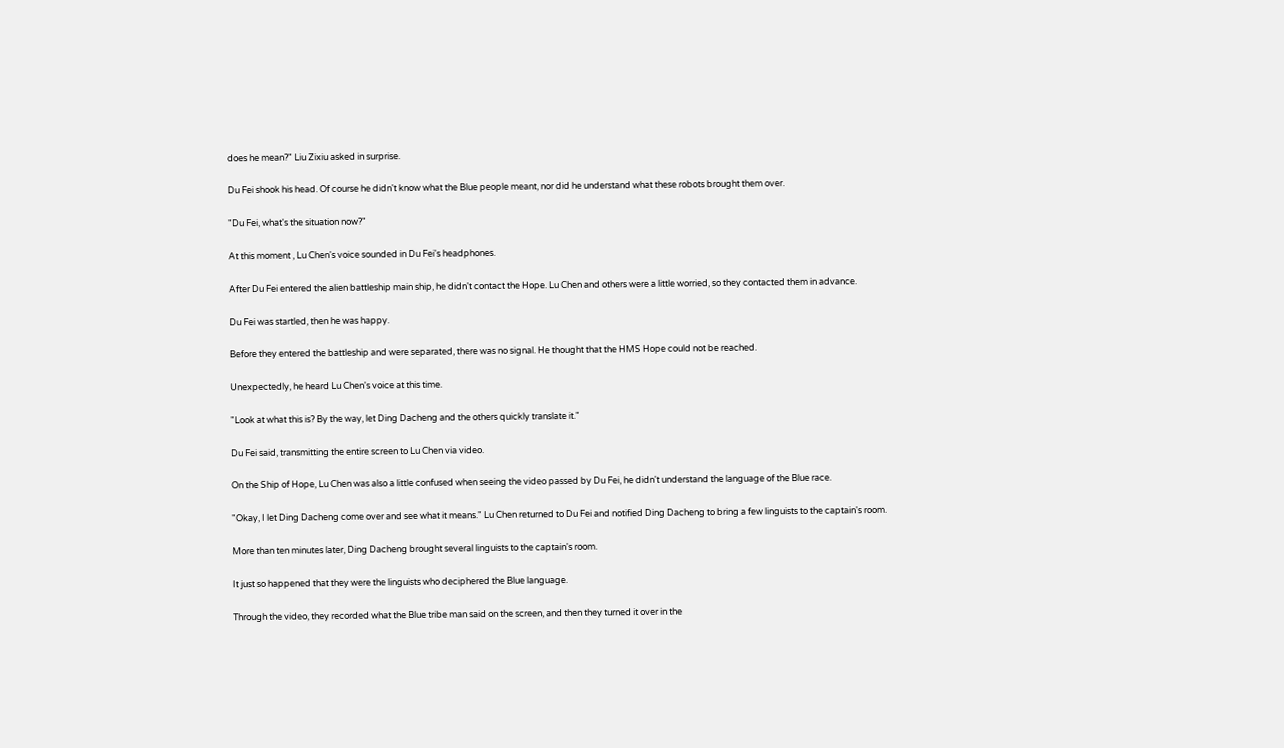does he mean?" Liu Zixiu asked in surprise.

Du Fei shook his head. Of course he didn't know what the Blue people meant, nor did he understand what these robots brought them over.

"Du Fei, what's the situation now?"

At this moment , Lu Chen's voice sounded in Du Fei's headphones.

After Du Fei entered the alien battleship main ship, he didn't contact the Hope. Lu Chen and others were a little worried, so they contacted them in advance.

Du Fei was startled, then he was happy.

Before they entered the battleship and were separated, there was no signal. He thought that the HMS Hope could not be reached.

Unexpectedly, he heard Lu Chen's voice at this time.

"Look at what this is? By the way, let Ding Dacheng and the others quickly translate it."

Du Fei said, transmitting the entire screen to Lu Chen via video.

On the Ship of Hope, Lu Chen was also a little confused when seeing the video passed by Du Fei, he didn't understand the language of the Blue race.

"Okay, I let Ding Dacheng come over and see what it means." Lu Chen returned to Du Fei and notified Ding Dacheng to bring a few linguists to the captain's room.

More than ten minutes later, Ding Dacheng brought several linguists to the captain's room.

It just so happened that they were the linguists who deciphered the Blue language.

Through the video, they recorded what the Blue tribe man said on the screen, and then they turned it over in the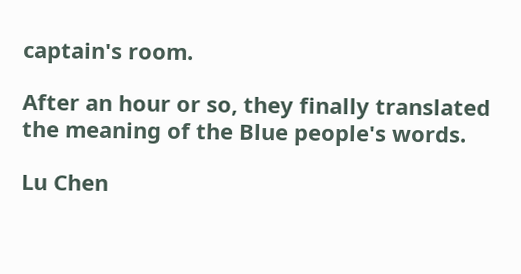captain's room.

After an hour or so, they finally translated the meaning of the Blue people's words.

Lu Chen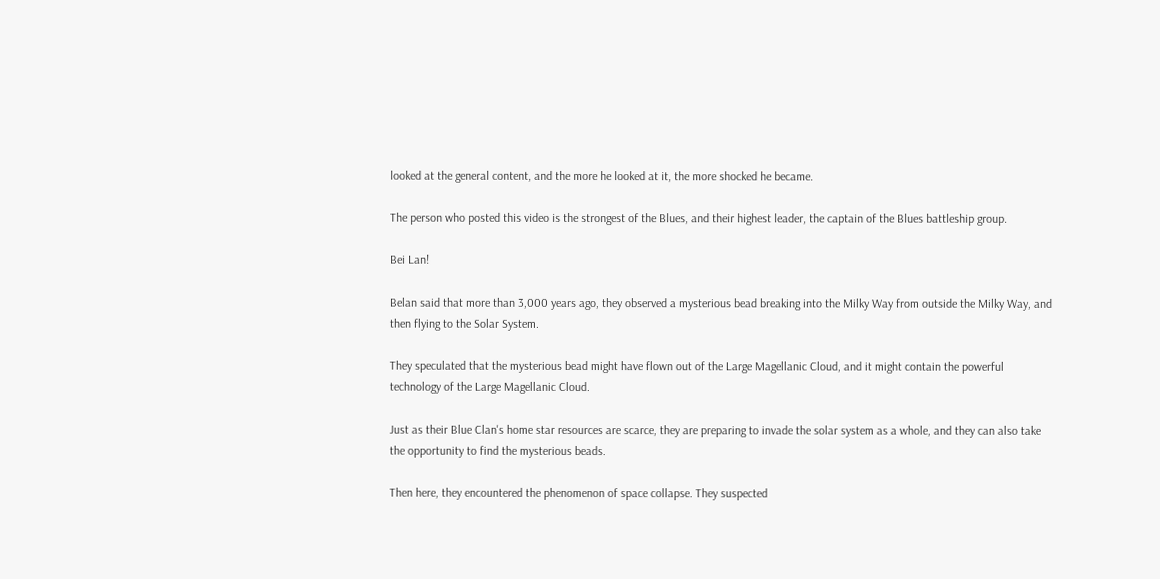looked at the general content, and the more he looked at it, the more shocked he became.

The person who posted this video is the strongest of the Blues, and their highest leader, the captain of the Blues battleship group.

Bei Lan!

Belan said that more than 3,000 years ago, they observed a mysterious bead breaking into the Milky Way from outside the Milky Way, and then flying to the Solar System.

They speculated that the mysterious bead might have flown out of the Large Magellanic Cloud, and it might contain the powerful technology of the Large Magellanic Cloud.

Just as their Blue Clan's home star resources are scarce, they are preparing to invade the solar system as a whole, and they can also take the opportunity to find the mysterious beads.

Then here, they encountered the phenomenon of space collapse. They suspected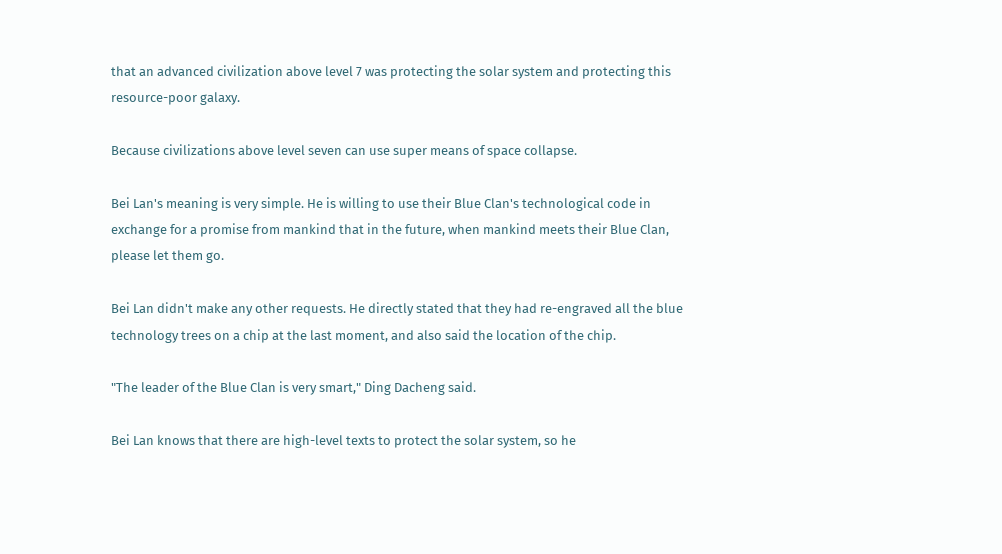that an advanced civilization above level 7 was protecting the solar system and protecting this resource-poor galaxy.

Because civilizations above level seven can use super means of space collapse.

Bei Lan's meaning is very simple. He is willing to use their Blue Clan's technological code in exchange for a promise from mankind that in the future, when mankind meets their Blue Clan, please let them go.

Bei Lan didn't make any other requests. He directly stated that they had re-engraved all the blue technology trees on a chip at the last moment, and also said the location of the chip.

"The leader of the Blue Clan is very smart," Ding Dacheng said.

Bei Lan knows that there are high-level texts to protect the solar system, so he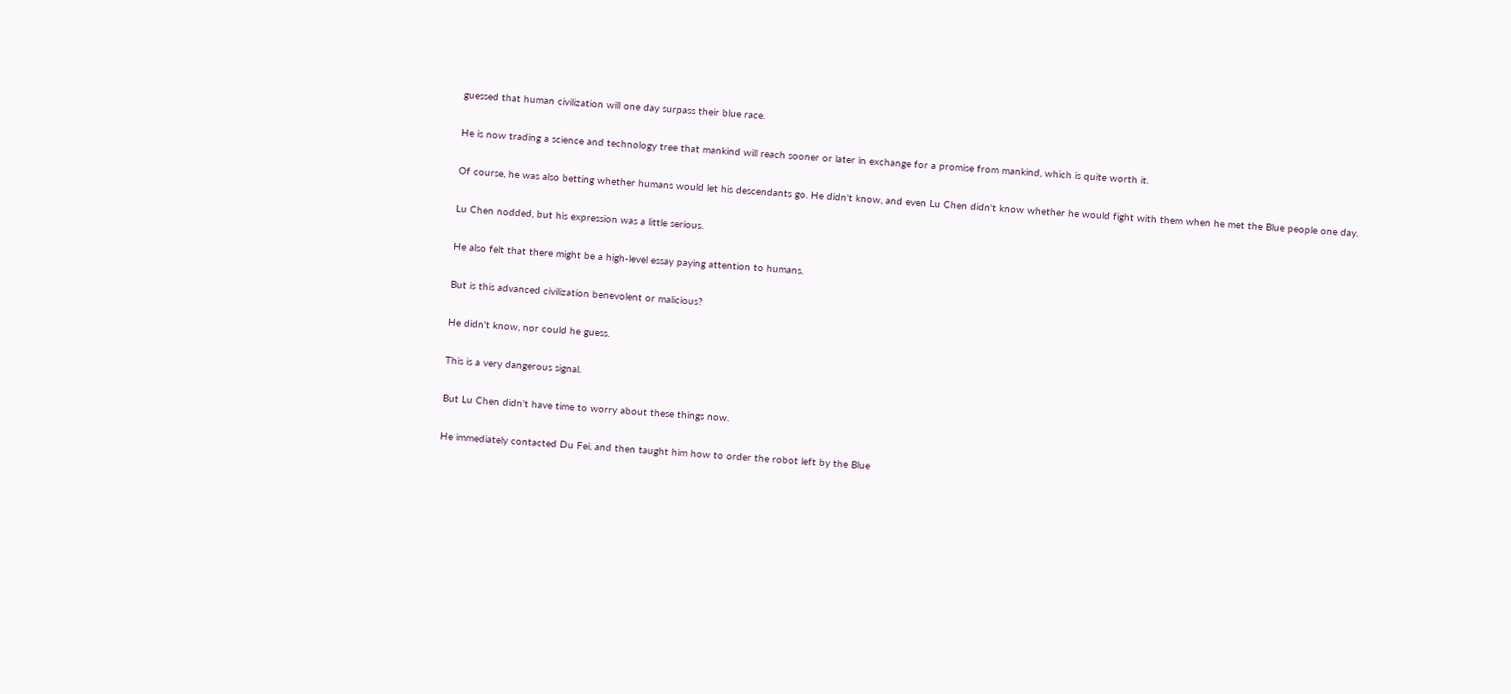guessed that human civilization will one day surpass their blue race.

He is now trading a science and technology tree that mankind will reach sooner or later in exchange for a promise from mankind, which is quite worth it.

Of course, he was also betting whether humans would let his descendants go. He didn't know, and even Lu Chen didn't know whether he would fight with them when he met the Blue people one day.

Lu Chen nodded, but his expression was a little serious.

He also felt that there might be a high-level essay paying attention to humans.

But is this advanced civilization benevolent or malicious?

He didn't know, nor could he guess.

This is a very dangerous signal.

But Lu Chen didn't have time to worry about these things now.

He immediately contacted Du Fei, and then taught him how to order the robot left by the Blue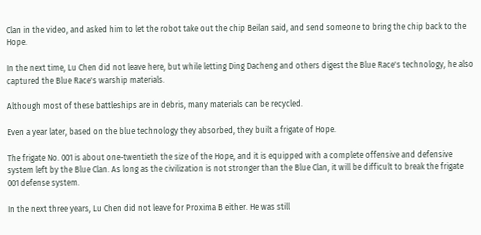Clan in the video, and asked him to let the robot take out the chip Beilan said, and send someone to bring the chip back to the Hope.

In the next time, Lu Chen did not leave here, but while letting Ding Dacheng and others digest the Blue Race's technology, he also captured the Blue Race's warship materials.

Although most of these battleships are in debris, many materials can be recycled.

Even a year later, based on the blue technology they absorbed, they built a frigate of Hope.

The frigate No. 001 is about one-twentieth the size of the Hope, and it is equipped with a complete offensive and defensive system left by the Blue Clan. As long as the civilization is not stronger than the Blue Clan, it will be difficult to break the frigate 001 defense system.

In the next three years, Lu Chen did not leave for Proxima B either. He was still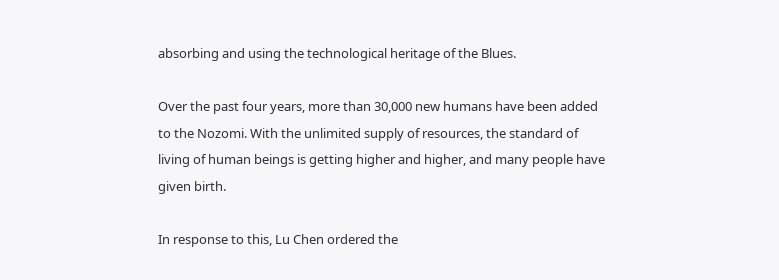absorbing and using the technological heritage of the Blues.

Over the past four years, more than 30,000 new humans have been added to the Nozomi. With the unlimited supply of resources, the standard of living of human beings is getting higher and higher, and many people have given birth.

In response to this, Lu Chen ordered the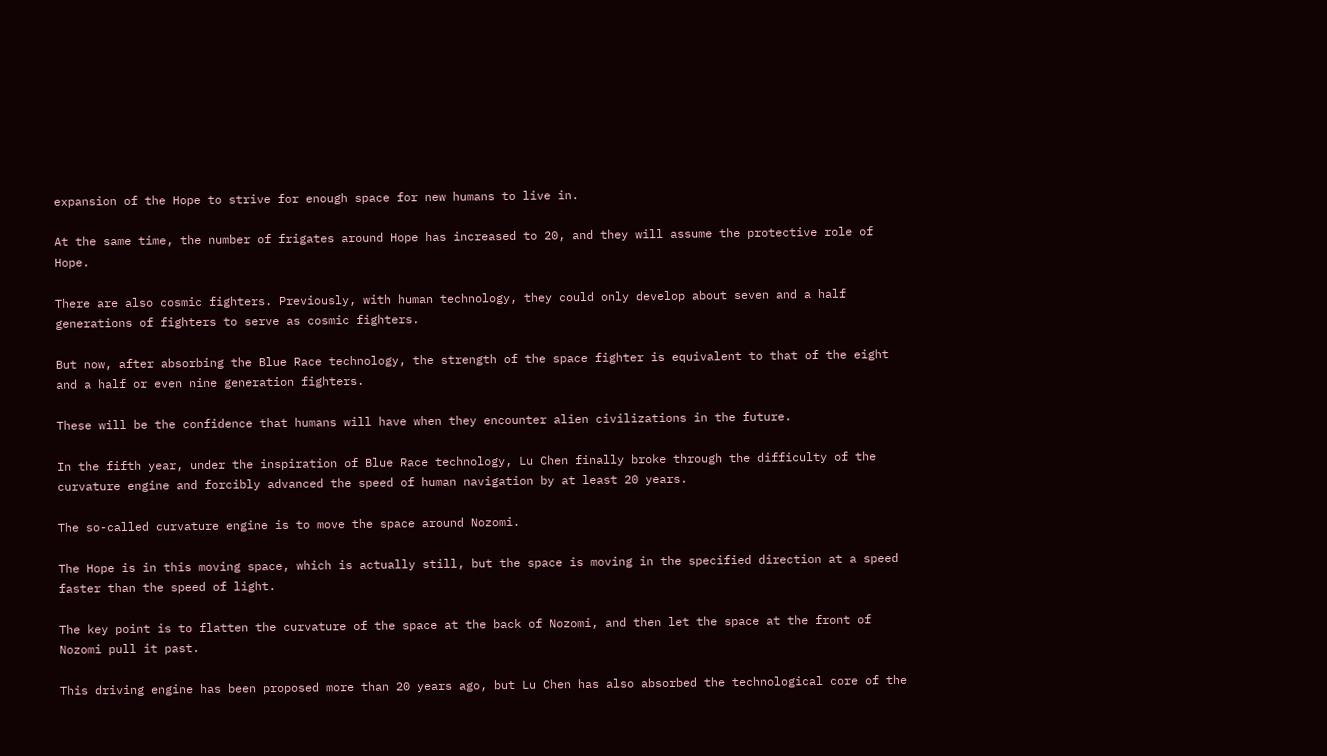expansion of the Hope to strive for enough space for new humans to live in.

At the same time, the number of frigates around Hope has increased to 20, and they will assume the protective role of Hope.

There are also cosmic fighters. Previously, with human technology, they could only develop about seven and a half generations of fighters to serve as cosmic fighters.

But now, after absorbing the Blue Race technology, the strength of the space fighter is equivalent to that of the eight and a half or even nine generation fighters.

These will be the confidence that humans will have when they encounter alien civilizations in the future.

In the fifth year, under the inspiration of Blue Race technology, Lu Chen finally broke through the difficulty of the curvature engine and forcibly advanced the speed of human navigation by at least 20 years.

The so-called curvature engine is to move the space around Nozomi.

The Hope is in this moving space, which is actually still, but the space is moving in the specified direction at a speed faster than the speed of light.

The key point is to flatten the curvature of the space at the back of Nozomi, and then let the space at the front of Nozomi pull it past.

This driving engine has been proposed more than 20 years ago, but Lu Chen has also absorbed the technological core of the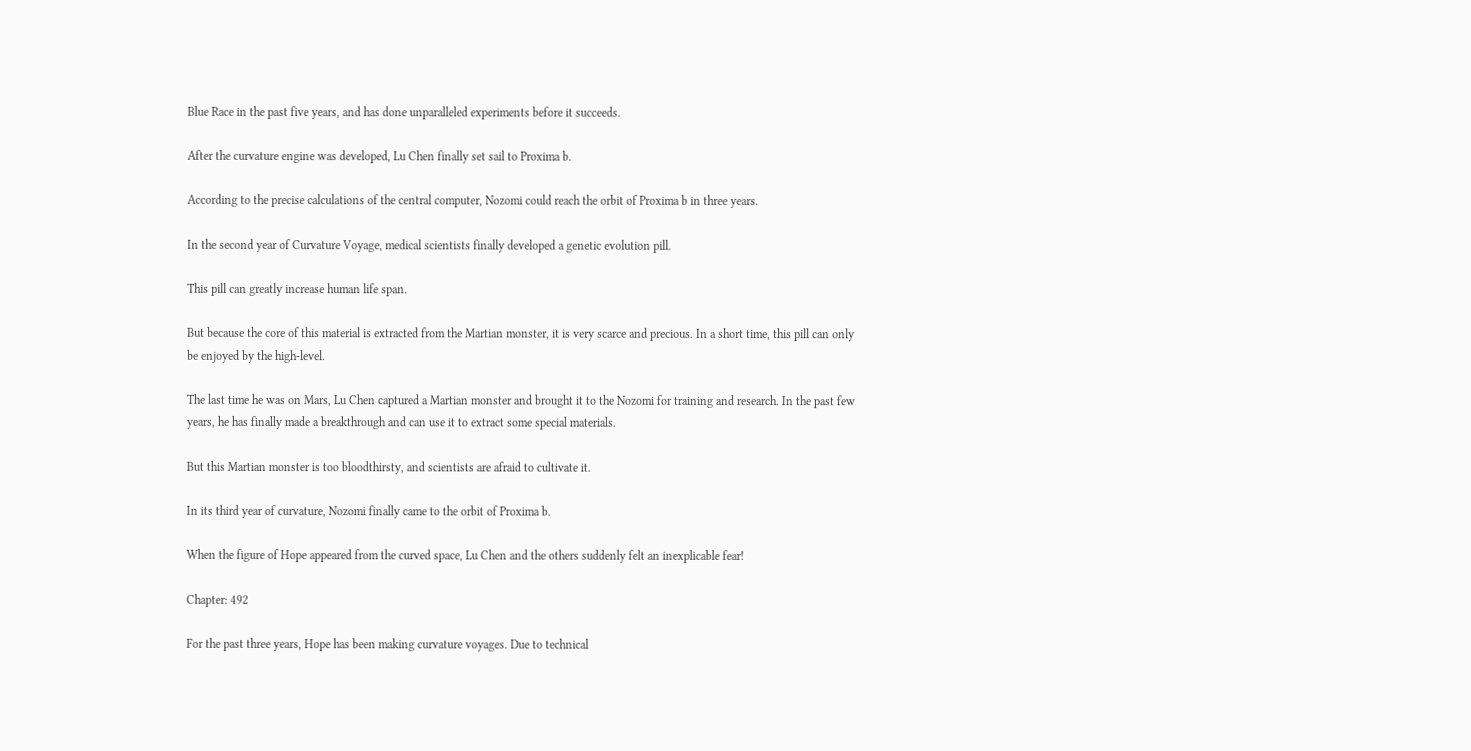Blue Race in the past five years, and has done unparalleled experiments before it succeeds.

After the curvature engine was developed, Lu Chen finally set sail to Proxima b.

According to the precise calculations of the central computer, Nozomi could reach the orbit of Proxima b in three years.

In the second year of Curvature Voyage, medical scientists finally developed a genetic evolution pill.

This pill can greatly increase human life span.

But because the core of this material is extracted from the Martian monster, it is very scarce and precious. In a short time, this pill can only be enjoyed by the high-level.

The last time he was on Mars, Lu Chen captured a Martian monster and brought it to the Nozomi for training and research. In the past few years, he has finally made a breakthrough and can use it to extract some special materials.

But this Martian monster is too bloodthirsty, and scientists are afraid to cultivate it.

In its third year of curvature, Nozomi finally came to the orbit of Proxima b.

When the figure of Hope appeared from the curved space, Lu Chen and the others suddenly felt an inexplicable fear!

Chapter: 492

For the past three years, Hope has been making curvature voyages. Due to technical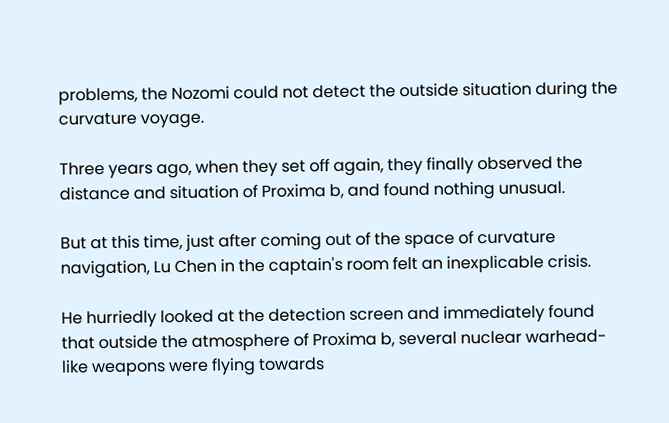problems, the Nozomi could not detect the outside situation during the curvature voyage.

Three years ago, when they set off again, they finally observed the distance and situation of Proxima b, and found nothing unusual.

But at this time, just after coming out of the space of curvature navigation, Lu Chen in the captain's room felt an inexplicable crisis.

He hurriedly looked at the detection screen and immediately found that outside the atmosphere of Proxima b, several nuclear warhead-like weapons were flying towards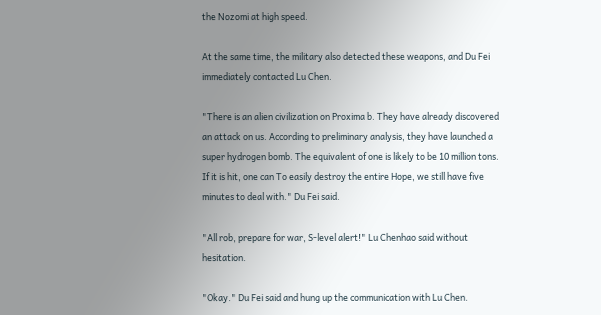the Nozomi at high speed.

At the same time, the military also detected these weapons, and Du Fei immediately contacted Lu Chen.

"There is an alien civilization on Proxima b. They have already discovered an attack on us. According to preliminary analysis, they have launched a super hydrogen bomb. The equivalent of one is likely to be 10 million tons. If it is hit, one can To easily destroy the entire Hope, we still have five minutes to deal with." Du Fei said.

"All rob, prepare for war, S-level alert!" Lu Chenhao said without hesitation.

"Okay." Du Fei said and hung up the communication with Lu Chen.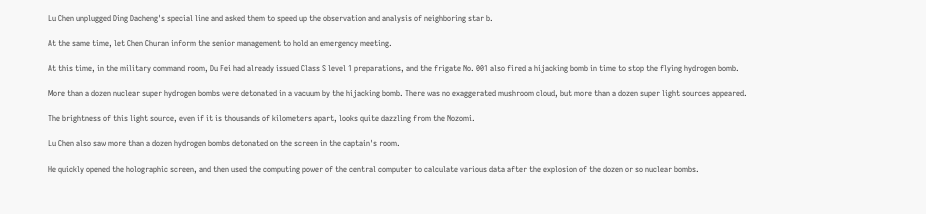Lu Chen unplugged Ding Dacheng's special line and asked them to speed up the observation and analysis of neighboring star b.

At the same time, let Chen Churan inform the senior management to hold an emergency meeting.

At this time, in the military command room, Du Fei had already issued Class S level 1 preparations, and the frigate No. 001 also fired a hijacking bomb in time to stop the flying hydrogen bomb.

More than a dozen nuclear super hydrogen bombs were detonated in a vacuum by the hijacking bomb. There was no exaggerated mushroom cloud, but more than a dozen super light sources appeared.

The brightness of this light source, even if it is thousands of kilometers apart, looks quite dazzling from the Nozomi.

Lu Chen also saw more than a dozen hydrogen bombs detonated on the screen in the captain's room.

He quickly opened the holographic screen, and then used the computing power of the central computer to calculate various data after the explosion of the dozen or so nuclear bombs.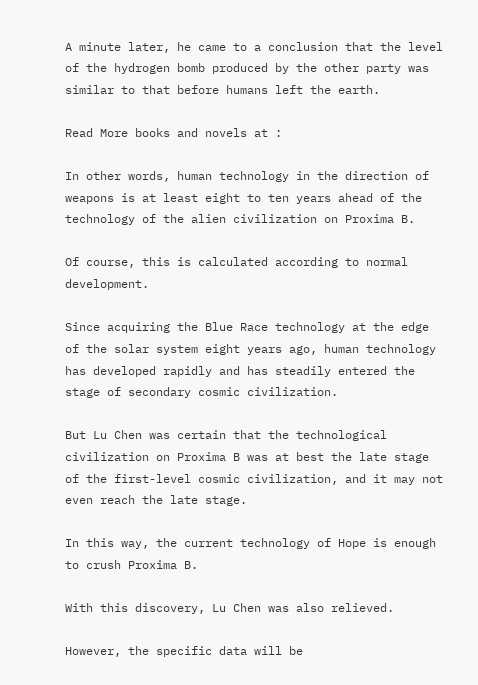A minute later, he came to a conclusion that the level of the hydrogen bomb produced by the other party was similar to that before humans left the earth.

Read More books and novels at :

In other words, human technology in the direction of weapons is at least eight to ten years ahead of the technology of the alien civilization on Proxima B.

Of course, this is calculated according to normal development.

Since acquiring the Blue Race technology at the edge of the solar system eight years ago, human technology has developed rapidly and has steadily entered the stage of secondary cosmic civilization.

But Lu Chen was certain that the technological civilization on Proxima B was at best the late stage of the first-level cosmic civilization, and it may not even reach the late stage.

In this way, the current technology of Hope is enough to crush Proxima B.

With this discovery, Lu Chen was also relieved.

However, the specific data will be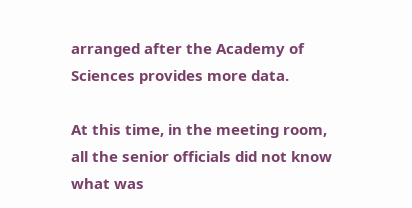arranged after the Academy of Sciences provides more data.

At this time, in the meeting room, all the senior officials did not know what was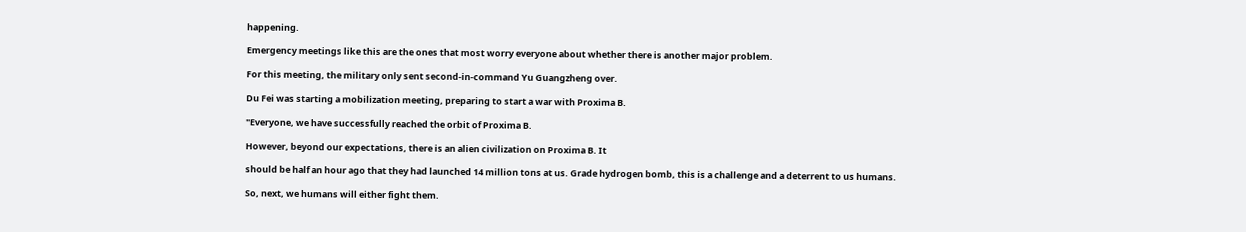happening.

Emergency meetings like this are the ones that most worry everyone about whether there is another major problem.

For this meeting, the military only sent second-in-command Yu Guangzheng over.

Du Fei was starting a mobilization meeting, preparing to start a war with Proxima B.

"Everyone, we have successfully reached the orbit of Proxima B.

However, beyond our expectations, there is an alien civilization on Proxima B. It

should be half an hour ago that they had launched 14 million tons at us. Grade hydrogen bomb, this is a challenge and a deterrent to us humans.

So, next, we humans will either fight them.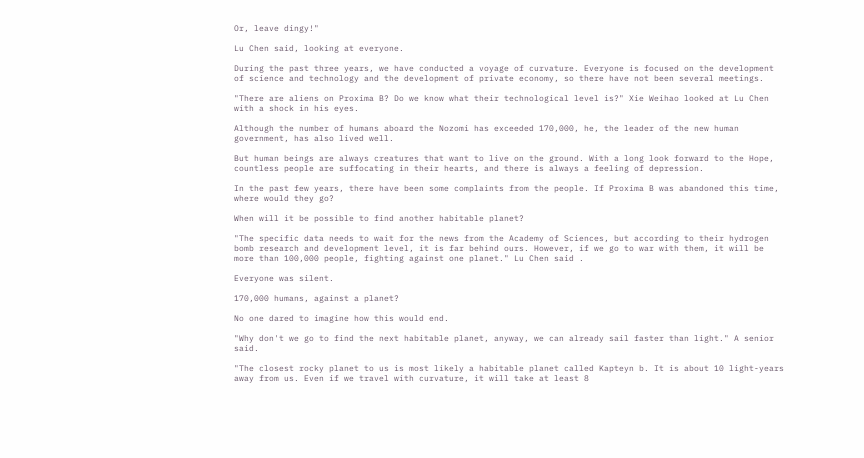Or, leave dingy!"

Lu Chen said, looking at everyone.

During the past three years, we have conducted a voyage of curvature. Everyone is focused on the development of science and technology and the development of private economy, so there have not been several meetings.

"There are aliens on Proxima B? Do we know what their technological level is?" Xie Weihao looked at Lu Chen with a shock in his eyes.

Although the number of humans aboard the Nozomi has exceeded 170,000, he, the leader of the new human government, has also lived well.

But human beings are always creatures that want to live on the ground. With a long look forward to the Hope, countless people are suffocating in their hearts, and there is always a feeling of depression.

In the past few years, there have been some complaints from the people. If Proxima B was abandoned this time, where would they go?

When will it be possible to find another habitable planet?

"The specific data needs to wait for the news from the Academy of Sciences, but according to their hydrogen bomb research and development level, it is far behind ours. However, if we go to war with them, it will be more than 100,000 people, fighting against one planet." Lu Chen said .

Everyone was silent.

170,000 humans, against a planet?

No one dared to imagine how this would end.

"Why don't we go to find the next habitable planet, anyway, we can already sail faster than light." A senior said.

"The closest rocky planet to us is most likely a habitable planet called Kapteyn b. It is about 10 light-years away from us. Even if we travel with curvature, it will take at least 8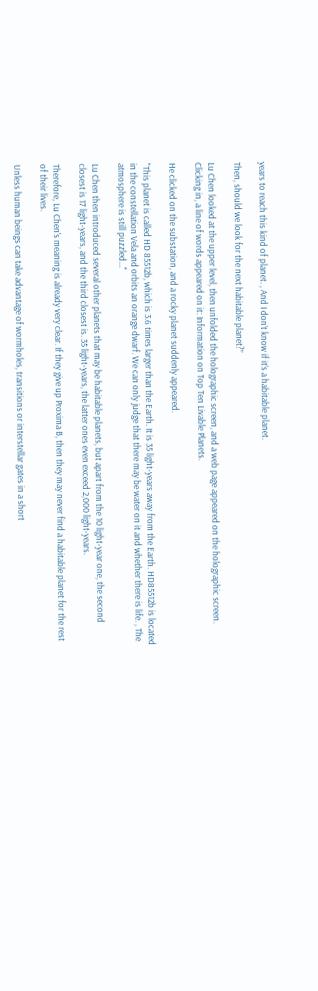years to reach this kind of planet. , And I don’t know if it’s a habitable planet.

Then, should we look for the next habitable planet?”

Lu Chen looked at the upper level, then unfolded the holographic screen, and a web page appeared on the holographic screen. Clicking in, a line of words appeared on it: Information on Top Ten Livable Planets.

He clicked on the substation, and a rocky planet suddenly appeared.

"This planet is called HD 85512b, which is 3.6 times larger than the Earth. It is 35 light-years away from the Earth. HD85512b is located in the constellation Vela and orbits an orange dwarf. We can only judge that there may be water on it and whether there is life. , The atmosphere is still puzzled..."

Lu Chen then introduced several other planets that may be habitable planets, but apart from the 10 light-year one, the second closest is 17 light-years, and the third closest is. 35 light-years, the latter ones even exceed 2,000 light-years.

Therefore, Lu Chen's meaning is already very clear. If they give up Proxima B, then they may never find a habitable planet for the rest of their lives.

Unless human beings can take advantage of wormholes, transitions or interstellar gates in a short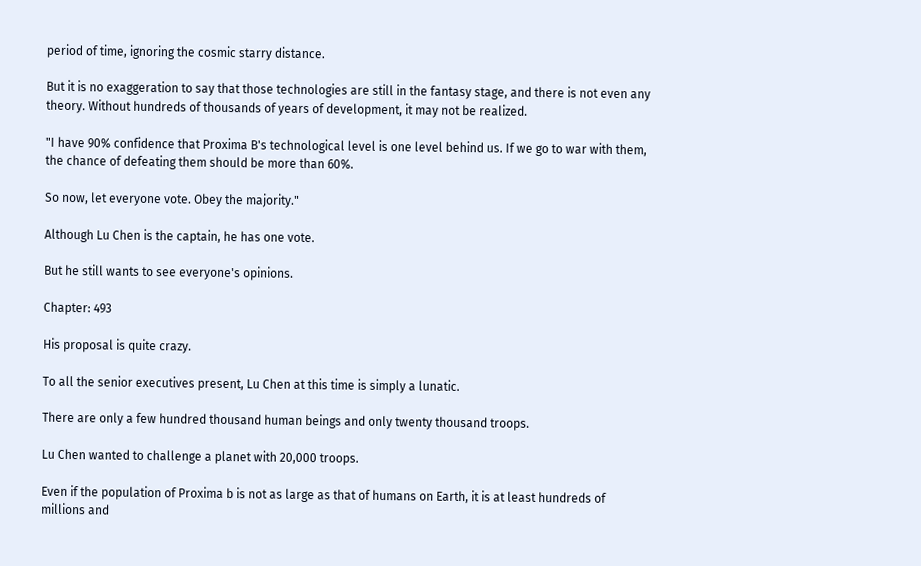period of time, ignoring the cosmic starry distance.

But it is no exaggeration to say that those technologies are still in the fantasy stage, and there is not even any theory. Without hundreds of thousands of years of development, it may not be realized.

"I have 90% confidence that Proxima B's technological level is one level behind us. If we go to war with them, the chance of defeating them should be more than 60%.

So now, let everyone vote. Obey the majority."

Although Lu Chen is the captain, he has one vote.

But he still wants to see everyone's opinions.

Chapter: 493

His proposal is quite crazy.

To all the senior executives present, Lu Chen at this time is simply a lunatic.

There are only a few hundred thousand human beings and only twenty thousand troops.

Lu Chen wanted to challenge a planet with 20,000 troops.

Even if the population of Proxima b is not as large as that of humans on Earth, it is at least hundreds of millions and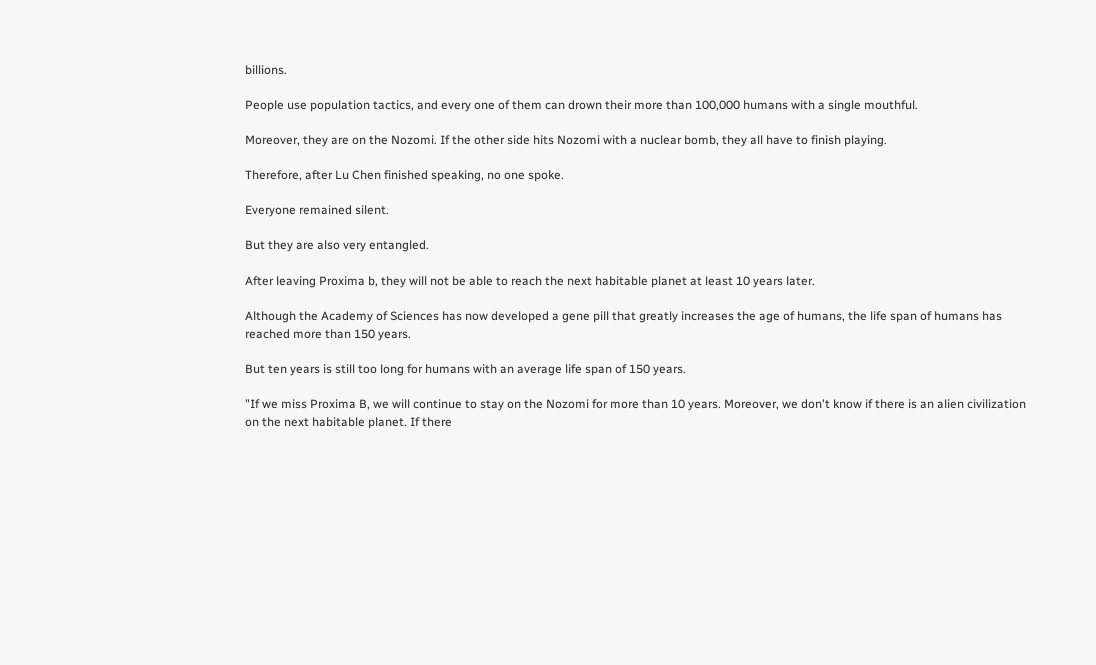billions.

People use population tactics, and every one of them can drown their more than 100,000 humans with a single mouthful.

Moreover, they are on the Nozomi. If the other side hits Nozomi with a nuclear bomb, they all have to finish playing.

Therefore, after Lu Chen finished speaking, no one spoke.

Everyone remained silent.

But they are also very entangled.

After leaving Proxima b, they will not be able to reach the next habitable planet at least 10 years later.

Although the Academy of Sciences has now developed a gene pill that greatly increases the age of humans, the life span of humans has reached more than 150 years.

But ten years is still too long for humans with an average life span of 150 years.

"If we miss Proxima B, we will continue to stay on the Nozomi for more than 10 years. Moreover, we don't know if there is an alien civilization on the next habitable planet. If there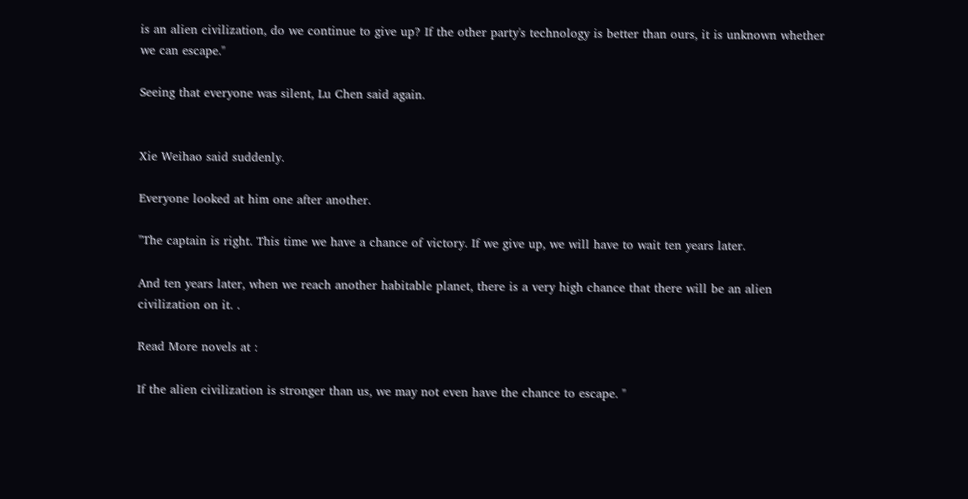is an alien civilization, do we continue to give up? If the other party's technology is better than ours, it is unknown whether we can escape."

Seeing that everyone was silent, Lu Chen said again.


Xie Weihao said suddenly.

Everyone looked at him one after another.

"The captain is right. This time we have a chance of victory. If we give up, we will have to wait ten years later.

And ten years later, when we reach another habitable planet, there is a very high chance that there will be an alien civilization on it. .

Read More novels at :

If the alien civilization is stronger than us, we may not even have the chance to escape. "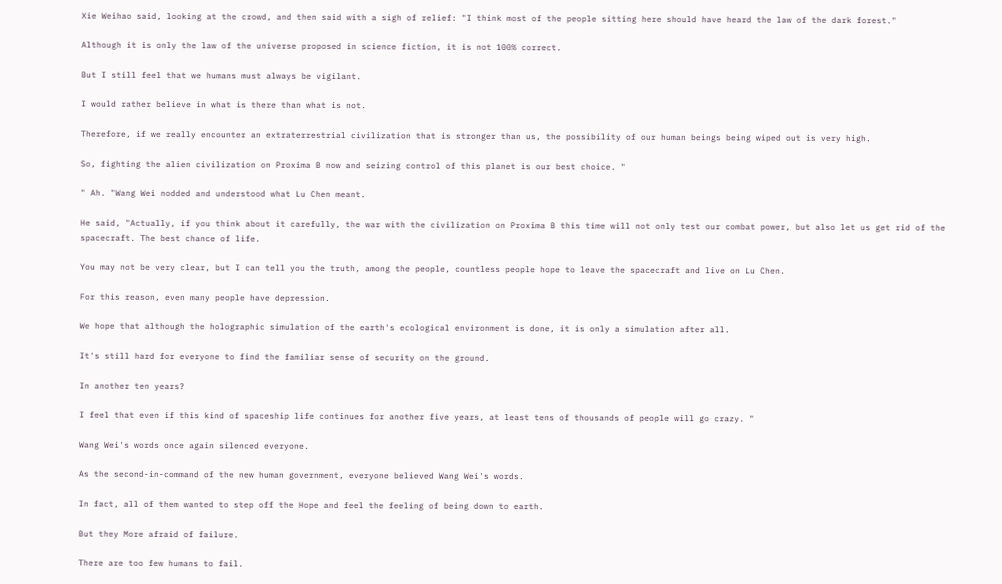Xie Weihao said, looking at the crowd, and then said with a sigh of relief: "I think most of the people sitting here should have heard the law of the dark forest."

Although it is only the law of the universe proposed in science fiction, it is not 100% correct.

But I still feel that we humans must always be vigilant.

I would rather believe in what is there than what is not.

Therefore, if we really encounter an extraterrestrial civilization that is stronger than us, the possibility of our human beings being wiped out is very high.

So, fighting the alien civilization on Proxima B now and seizing control of this planet is our best choice. "

" Ah. "Wang Wei nodded and understood what Lu Chen meant.

He said, "Actually, if you think about it carefully, the war with the civilization on Proxima B this time will not only test our combat power, but also let us get rid of the spacecraft. The best chance of life.

You may not be very clear, but I can tell you the truth, among the people, countless people hope to leave the spacecraft and live on Lu Chen.

For this reason, even many people have depression.

We hope that although the holographic simulation of the earth's ecological environment is done, it is only a simulation after all.

It's still hard for everyone to find the familiar sense of security on the ground.

In another ten years?

I feel that even if this kind of spaceship life continues for another five years, at least tens of thousands of people will go crazy. "

Wang Wei's words once again silenced everyone.

As the second-in-command of the new human government, everyone believed Wang Wei's words.

In fact, all of them wanted to step off the Hope and feel the feeling of being down to earth.

But they More afraid of failure.

There are too few humans to fail.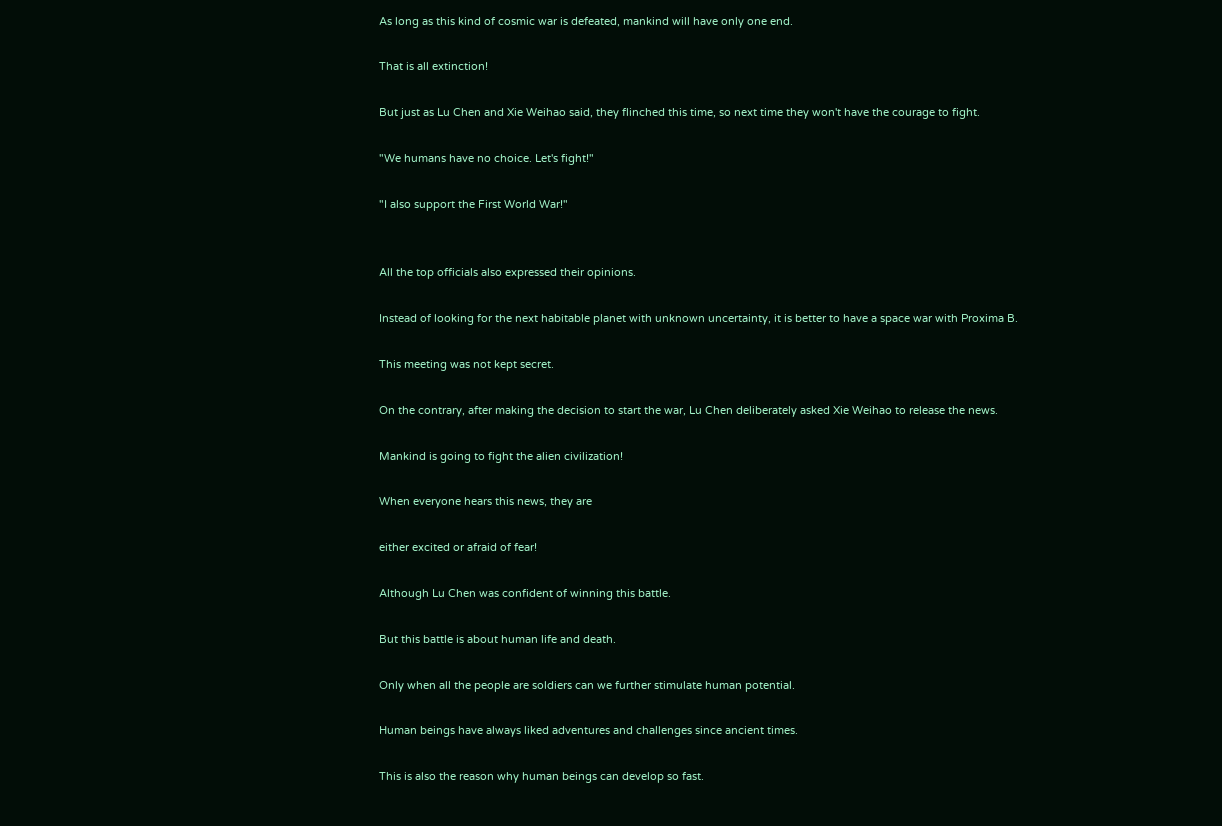As long as this kind of cosmic war is defeated, mankind will have only one end.

That is all extinction!

But just as Lu Chen and Xie Weihao said, they flinched this time, so next time they won't have the courage to fight.

"We humans have no choice. Let's fight!"

"I also support the First World War!"


All the top officials also expressed their opinions.

Instead of looking for the next habitable planet with unknown uncertainty, it is better to have a space war with Proxima B.

This meeting was not kept secret.

On the contrary, after making the decision to start the war, Lu Chen deliberately asked Xie Weihao to release the news.

Mankind is going to fight the alien civilization!

When everyone hears this news, they are

either excited or afraid of fear!

Although Lu Chen was confident of winning this battle.

But this battle is about human life and death.

Only when all the people are soldiers can we further stimulate human potential.

Human beings have always liked adventures and challenges since ancient times.

This is also the reason why human beings can develop so fast.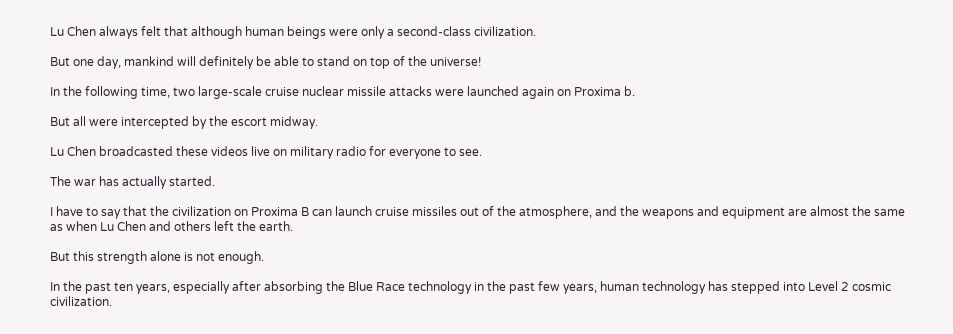Lu Chen always felt that although human beings were only a second-class civilization.

But one day, mankind will definitely be able to stand on top of the universe!

In the following time, two large-scale cruise nuclear missile attacks were launched again on Proxima b.

But all were intercepted by the escort midway.

Lu Chen broadcasted these videos live on military radio for everyone to see.

The war has actually started.

I have to say that the civilization on Proxima B can launch cruise missiles out of the atmosphere, and the weapons and equipment are almost the same as when Lu Chen and others left the earth.

But this strength alone is not enough.

In the past ten years, especially after absorbing the Blue Race technology in the past few years, human technology has stepped into Level 2 cosmic civilization.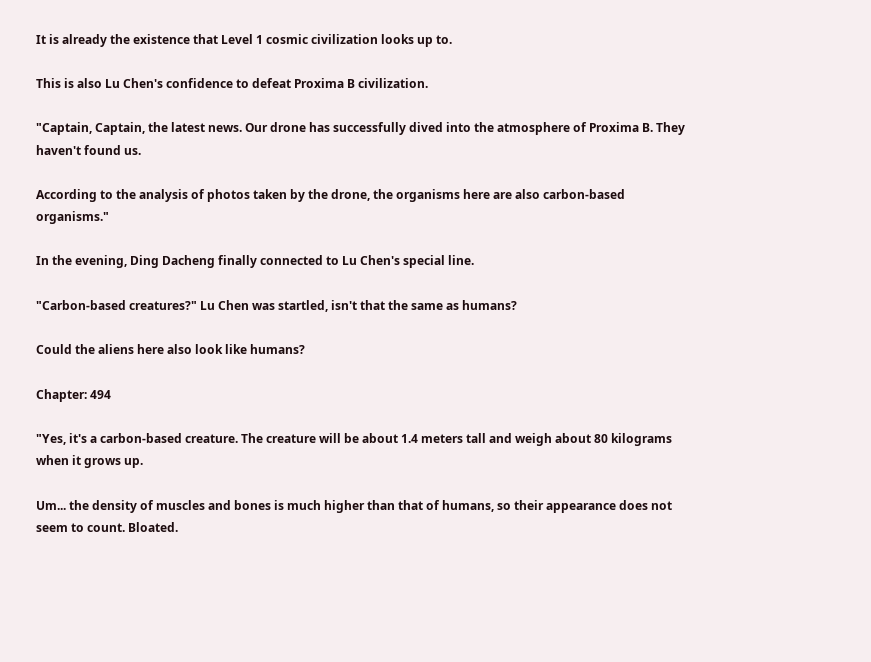It is already the existence that Level 1 cosmic civilization looks up to.

This is also Lu Chen's confidence to defeat Proxima B civilization.

"Captain, Captain, the latest news. Our drone has successfully dived into the atmosphere of Proxima B. They haven't found us.

According to the analysis of photos taken by the drone, the organisms here are also carbon-based organisms."

In the evening, Ding Dacheng finally connected to Lu Chen's special line.

"Carbon-based creatures?" Lu Chen was startled, isn't that the same as humans?

Could the aliens here also look like humans?

Chapter: 494

"Yes, it's a carbon-based creature. The creature will be about 1.4 meters tall and weigh about 80 kilograms when it grows up.

Um... the density of muscles and bones is much higher than that of humans, so their appearance does not seem to count. Bloated.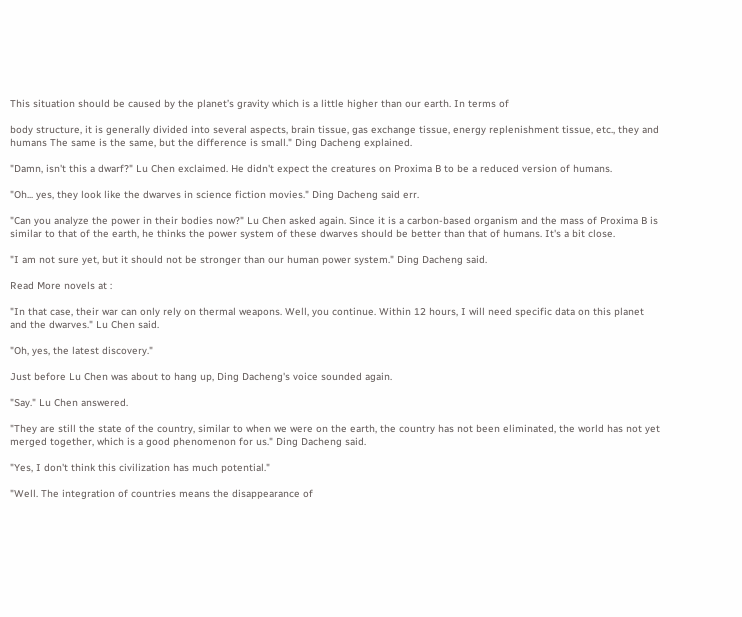This situation should be caused by the planet’s gravity which is a little higher than our earth. In terms of

body structure, it is generally divided into several aspects, brain tissue, gas exchange tissue, energy replenishment tissue, etc., they and humans The same is the same, but the difference is small." Ding Dacheng explained.

"Damn, isn't this a dwarf?" Lu Chen exclaimed. He didn't expect the creatures on Proxima B to be a reduced version of humans.

"Oh... yes, they look like the dwarves in science fiction movies." Ding Dacheng said err.

"Can you analyze the power in their bodies now?" Lu Chen asked again. Since it is a carbon-based organism and the mass of Proxima B is similar to that of the earth, he thinks the power system of these dwarves should be better than that of humans. It's a bit close.

"I am not sure yet, but it should not be stronger than our human power system." Ding Dacheng said.

Read More novels at :

"In that case, their war can only rely on thermal weapons. Well, you continue. Within 12 hours, I will need specific data on this planet and the dwarves." Lu Chen said.

"Oh, yes, the latest discovery."

Just before Lu Chen was about to hang up, Ding Dacheng's voice sounded again.

"Say." Lu Chen answered.

"They are still the state of the country, similar to when we were on the earth, the country has not been eliminated, the world has not yet merged together, which is a good phenomenon for us." Ding Dacheng said.

"Yes, I don't think this civilization has much potential."

"Well. The integration of countries means the disappearance of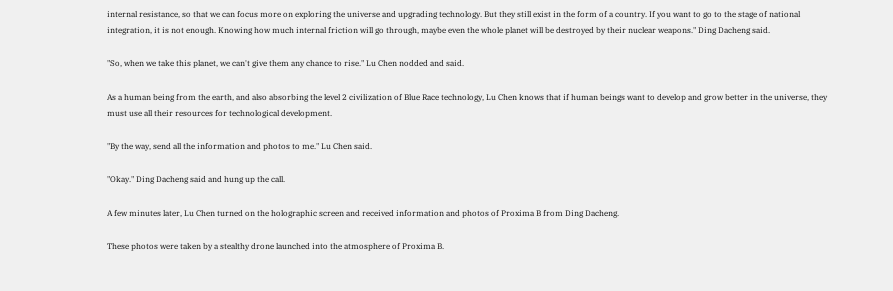internal resistance, so that we can focus more on exploring the universe and upgrading technology. But they still exist in the form of a country. If you want to go to the stage of national integration, it is not enough. Knowing how much internal friction will go through, maybe even the whole planet will be destroyed by their nuclear weapons." Ding Dacheng said.

"So, when we take this planet, we can't give them any chance to rise." Lu Chen nodded and said.

As a human being from the earth, and also absorbing the level 2 civilization of Blue Race technology, Lu Chen knows that if human beings want to develop and grow better in the universe, they must use all their resources for technological development.

"By the way, send all the information and photos to me." Lu Chen said.

"Okay." Ding Dacheng said and hung up the call.

A few minutes later, Lu Chen turned on the holographic screen and received information and photos of Proxima B from Ding Dacheng.

These photos were taken by a stealthy drone launched into the atmosphere of Proxima B.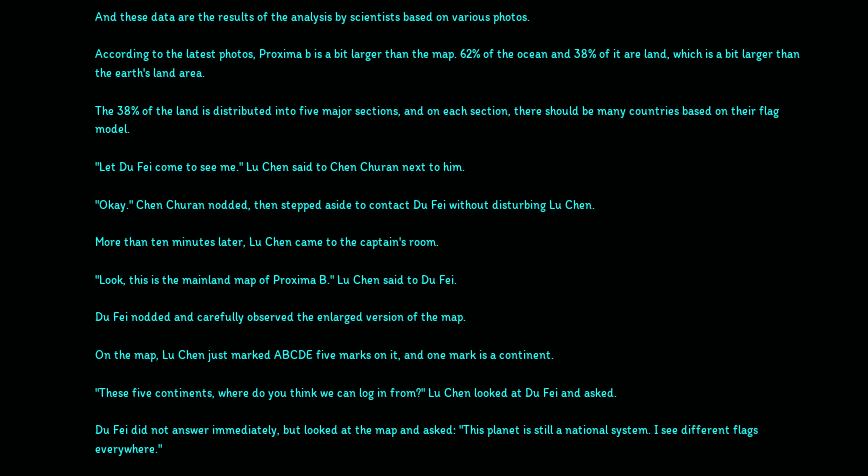And these data are the results of the analysis by scientists based on various photos.

According to the latest photos, Proxima b is a bit larger than the map. 62% of the ocean and 38% of it are land, which is a bit larger than the earth's land area.

The 38% of the land is distributed into five major sections, and on each section, there should be many countries based on their flag model.

"Let Du Fei come to see me." Lu Chen said to Chen Churan next to him.

"Okay." Chen Churan nodded, then stepped aside to contact Du Fei without disturbing Lu Chen.

More than ten minutes later, Lu Chen came to the captain's room.

"Look, this is the mainland map of Proxima B." Lu Chen said to Du Fei.

Du Fei nodded and carefully observed the enlarged version of the map.

On the map, Lu Chen just marked ABCDE five marks on it, and one mark is a continent.

"These five continents, where do you think we can log in from?" Lu Chen looked at Du Fei and asked.

Du Fei did not answer immediately, but looked at the map and asked: "This planet is still a national system. I see different flags everywhere."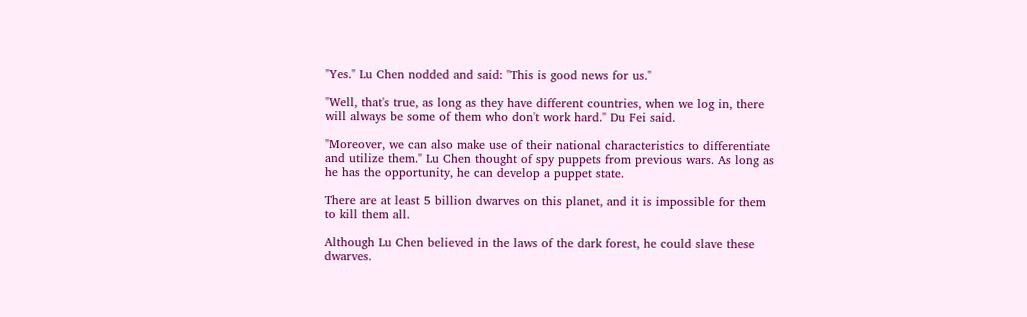"Yes." Lu Chen nodded and said: "This is good news for us."

"Well, that's true, as long as they have different countries, when we log in, there will always be some of them who don't work hard." Du Fei said.

"Moreover, we can also make use of their national characteristics to differentiate and utilize them." Lu Chen thought of spy puppets from previous wars. As long as he has the opportunity, he can develop a puppet state.

There are at least 5 billion dwarves on this planet, and it is impossible for them to kill them all.

Although Lu Chen believed in the laws of the dark forest, he could slave these dwarves.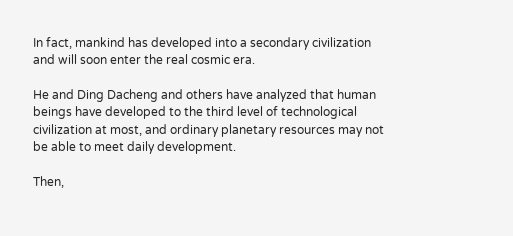In fact, mankind has developed into a secondary civilization and will soon enter the real cosmic era.

He and Ding Dacheng and others have analyzed that human beings have developed to the third level of technological civilization at most, and ordinary planetary resources may not be able to meet daily development.

Then,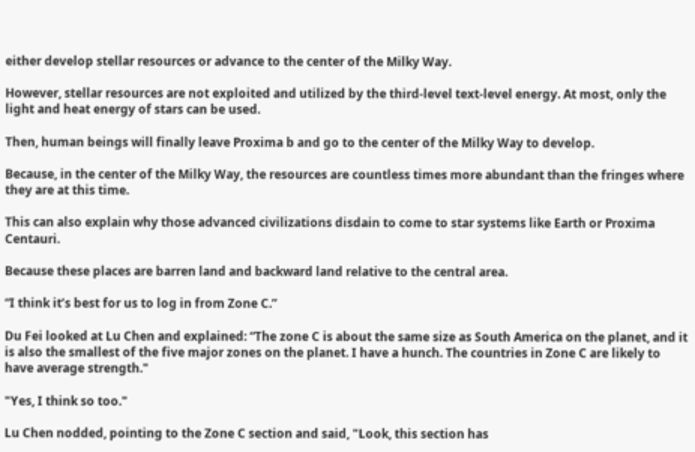either develop stellar resources or advance to the center of the Milky Way.

However, stellar resources are not exploited and utilized by the third-level text-level energy. At most, only the light and heat energy of stars can be used.

Then, human beings will finally leave Proxima b and go to the center of the Milky Way to develop.

Because, in the center of the Milky Way, the resources are countless times more abundant than the fringes where they are at this time.

This can also explain why those advanced civilizations disdain to come to star systems like Earth or Proxima Centauri.

Because these places are barren land and backward land relative to the central area.

“I think it’s best for us to log in from Zone C.”

Du Fei looked at Lu Chen and explained: “The zone C is about the same size as South America on the planet, and it is also the smallest of the five major zones on the planet. I have a hunch. The countries in Zone C are likely to have average strength."

"Yes, I think so too."

Lu Chen nodded, pointing to the Zone C section and said, "Look, this section has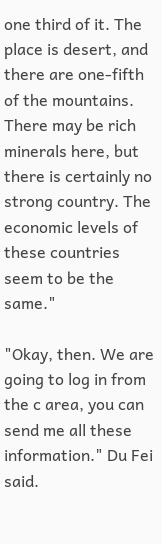one third of it. The place is desert, and there are one-fifth of the mountains. There may be rich minerals here, but there is certainly no strong country. The economic levels of these countries seem to be the same."

"Okay, then. We are going to log in from the c area, you can send me all these information." Du Fei said.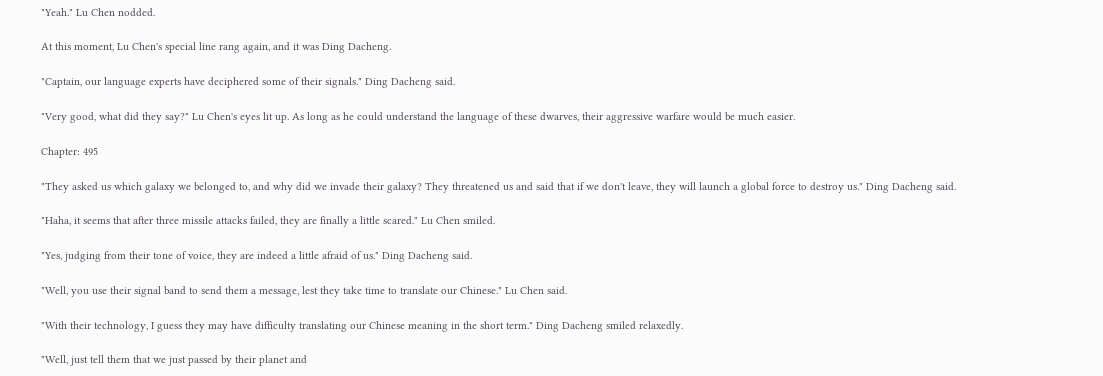"Yeah." Lu Chen nodded.

At this moment, Lu Chen's special line rang again, and it was Ding Dacheng.

"Captain, our language experts have deciphered some of their signals." Ding Dacheng said.

"Very good, what did they say?" Lu Chen's eyes lit up. As long as he could understand the language of these dwarves, their aggressive warfare would be much easier.

Chapter: 495

"They asked us which galaxy we belonged to, and why did we invade their galaxy? They threatened us and said that if we don't leave, they will launch a global force to destroy us." Ding Dacheng said.

"Haha, it seems that after three missile attacks failed, they are finally a little scared." Lu Chen smiled.

"Yes, judging from their tone of voice, they are indeed a little afraid of us." Ding Dacheng said.

"Well, you use their signal band to send them a message, lest they take time to translate our Chinese." Lu Chen said.

"With their technology, I guess they may have difficulty translating our Chinese meaning in the short term." Ding Dacheng smiled relaxedly.

"Well, just tell them that we just passed by their planet and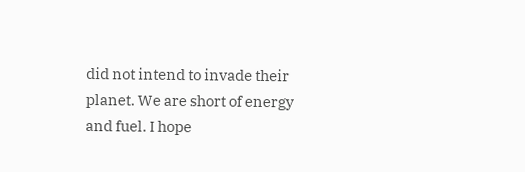did not intend to invade their planet. We are short of energy and fuel. I hope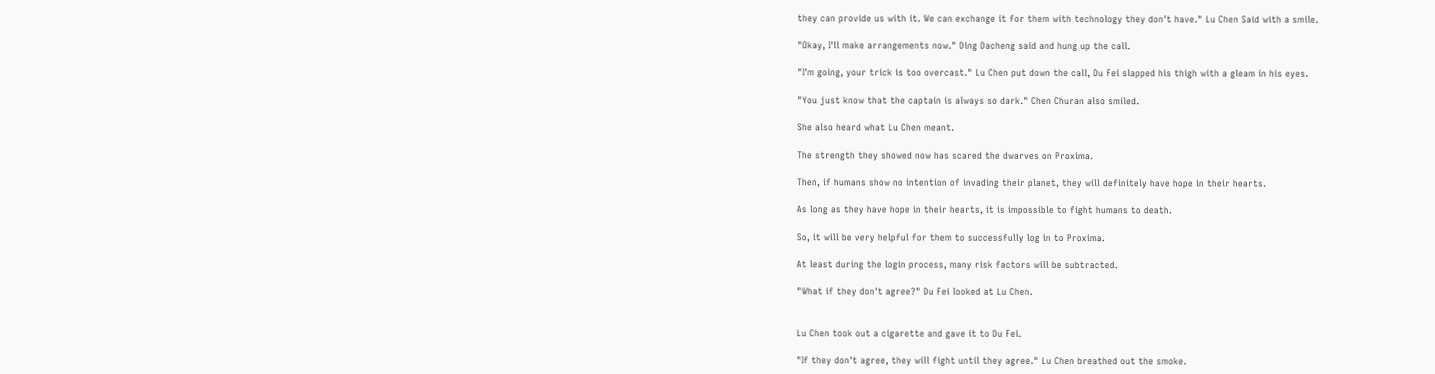they can provide us with it. We can exchange it for them with technology they don't have." Lu Chen Said with a smile.

"Okay, I'll make arrangements now." Ding Dacheng said and hung up the call.

"I'm going, your trick is too overcast." Lu Chen put down the call, Du Fei slapped his thigh with a gleam in his eyes.

"You just know that the captain is always so dark." Chen Churan also smiled.

She also heard what Lu Chen meant.

The strength they showed now has scared the dwarves on Proxima.

Then, if humans show no intention of invading their planet, they will definitely have hope in their hearts.

As long as they have hope in their hearts, it is impossible to fight humans to death.

So, it will be very helpful for them to successfully log in to Proxima.

At least during the login process, many risk factors will be subtracted.

"What if they don't agree?" Du Fei looked at Lu Chen.


Lu Chen took out a cigarette and gave it to Du Fei.

"If they don't agree, they will fight until they agree." Lu Chen breathed out the smoke.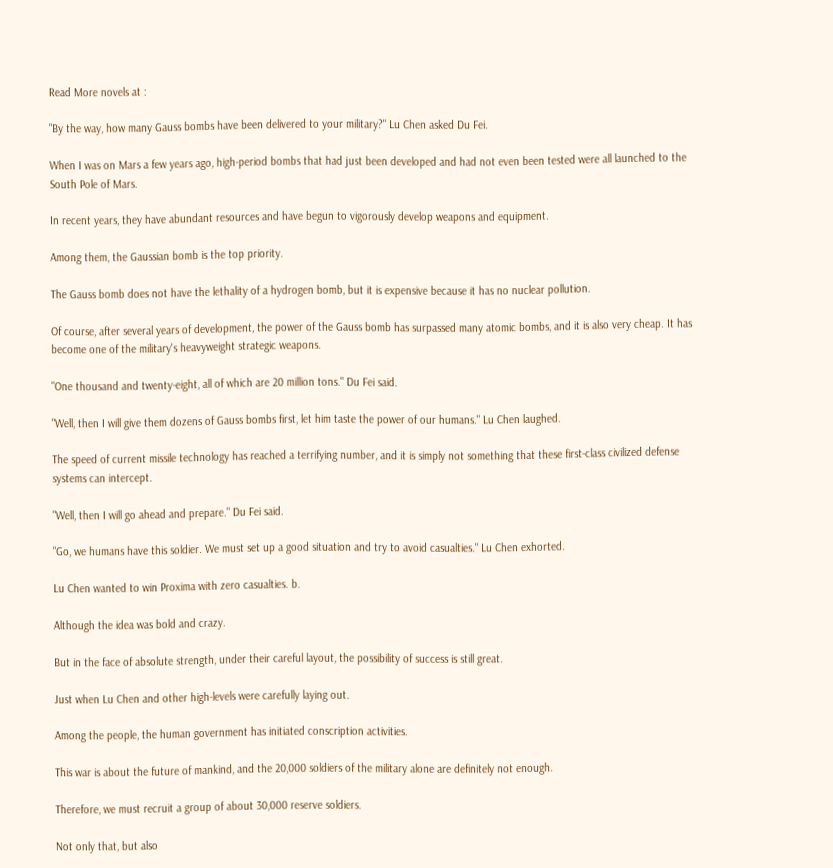Read More novels at :

"By the way, how many Gauss bombs have been delivered to your military?" Lu Chen asked Du Fei.

When I was on Mars a few years ago, high-period bombs that had just been developed and had not even been tested were all launched to the South Pole of Mars.

In recent years, they have abundant resources and have begun to vigorously develop weapons and equipment.

Among them, the Gaussian bomb is the top priority.

The Gauss bomb does not have the lethality of a hydrogen bomb, but it is expensive because it has no nuclear pollution.

Of course, after several years of development, the power of the Gauss bomb has surpassed many atomic bombs, and it is also very cheap. It has become one of the military's heavyweight strategic weapons.

"One thousand and twenty-eight, all of which are 20 million tons." Du Fei said.

"Well, then I will give them dozens of Gauss bombs first, let him taste the power of our humans." Lu Chen laughed.

The speed of current missile technology has reached a terrifying number, and it is simply not something that these first-class civilized defense systems can intercept.

"Well, then I will go ahead and prepare." Du Fei said.

"Go, we humans have this soldier. We must set up a good situation and try to avoid casualties." Lu Chen exhorted.

Lu Chen wanted to win Proxima with zero casualties. b.

Although the idea was bold and crazy.

But in the face of absolute strength, under their careful layout, the possibility of success is still great.

Just when Lu Chen and other high-levels were carefully laying out.

Among the people, the human government has initiated conscription activities.

This war is about the future of mankind, and the 20,000 soldiers of the military alone are definitely not enough.

Therefore, we must recruit a group of about 30,000 reserve soldiers.

Not only that, but also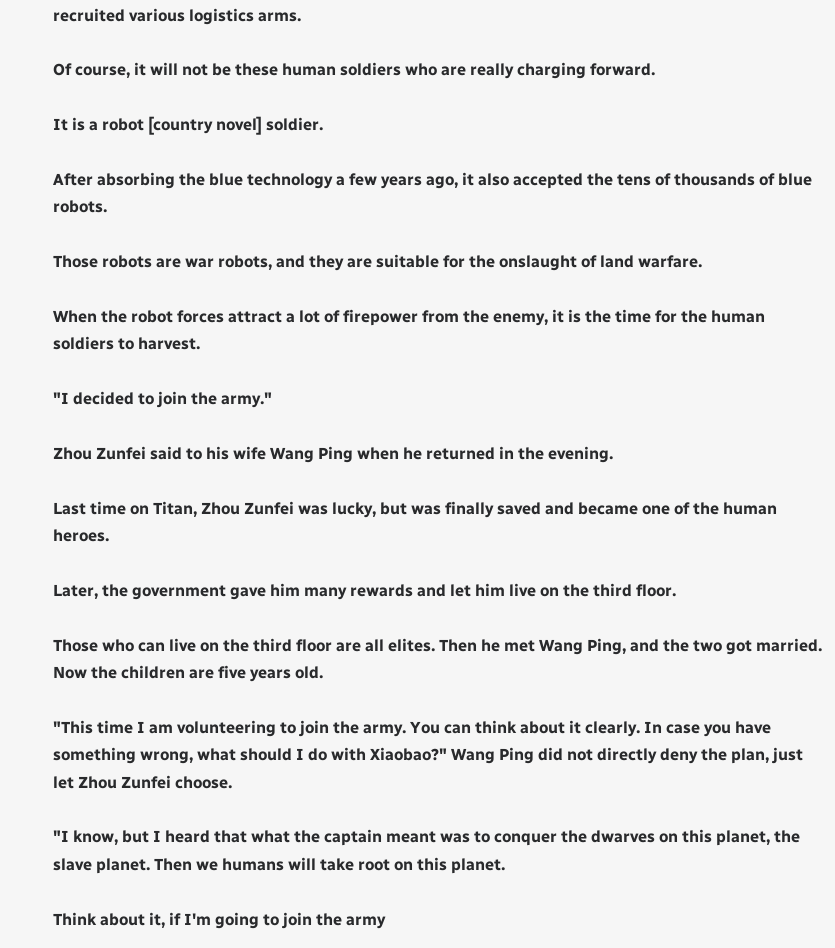recruited various logistics arms.

Of course, it will not be these human soldiers who are really charging forward.

It is a robot [country novel] soldier.

After absorbing the blue technology a few years ago, it also accepted the tens of thousands of blue robots.

Those robots are war robots, and they are suitable for the onslaught of land warfare.

When the robot forces attract a lot of firepower from the enemy, it is the time for the human soldiers to harvest.

"I decided to join the army."

Zhou Zunfei said to his wife Wang Ping when he returned in the evening.

Last time on Titan, Zhou Zunfei was lucky, but was finally saved and became one of the human heroes.

Later, the government gave him many rewards and let him live on the third floor.

Those who can live on the third floor are all elites. Then he met Wang Ping, and the two got married. Now the children are five years old.

"This time I am volunteering to join the army. You can think about it clearly. In case you have something wrong, what should I do with Xiaobao?" Wang Ping did not directly deny the plan, just let Zhou Zunfei choose.

"I know, but I heard that what the captain meant was to conquer the dwarves on this planet, the slave planet. Then we humans will take root on this planet.

Think about it, if I'm going to join the army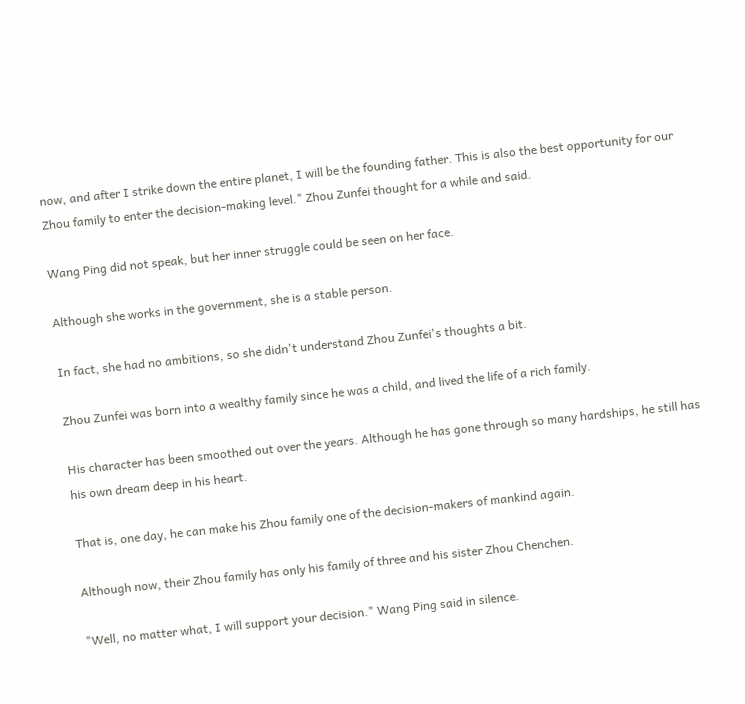now, and after I strike down the entire planet, I will be the founding father. This is also the best opportunity for our Zhou family to enter the decision-making level." Zhou Zunfei thought for a while and said.

Wang Ping did not speak, but her inner struggle could be seen on her face.

Although she works in the government, she is a stable person.

In fact, she had no ambitions, so she didn't understand Zhou Zunfei's thoughts a bit.

Zhou Zunfei was born into a wealthy family since he was a child, and lived the life of a rich family.

His character has been smoothed out over the years. Although he has gone through so many hardships, he still has his own dream deep in his heart.

That is, one day, he can make his Zhou family one of the decision-makers of mankind again.

Although now, their Zhou family has only his family of three and his sister Zhou Chenchen.

"Well, no matter what, I will support your decision." Wang Ping said in silence.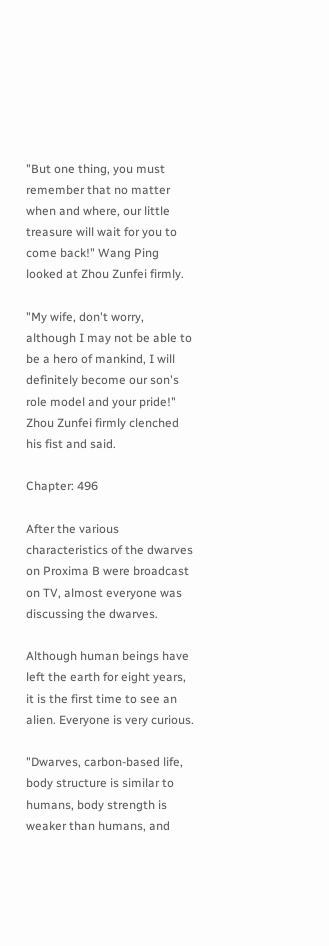"But one thing, you must remember that no matter when and where, our little treasure will wait for you to come back!" Wang Ping looked at Zhou Zunfei firmly.

"My wife, don't worry, although I may not be able to be a hero of mankind, I will definitely become our son's role model and your pride!" Zhou Zunfei firmly clenched his fist and said.

Chapter: 496

After the various characteristics of the dwarves on Proxima B were broadcast on TV, almost everyone was discussing the dwarves.

Although human beings have left the earth for eight years, it is the first time to see an alien. Everyone is very curious.

"Dwarves, carbon-based life, body structure is similar to humans, body strength is weaker than humans, and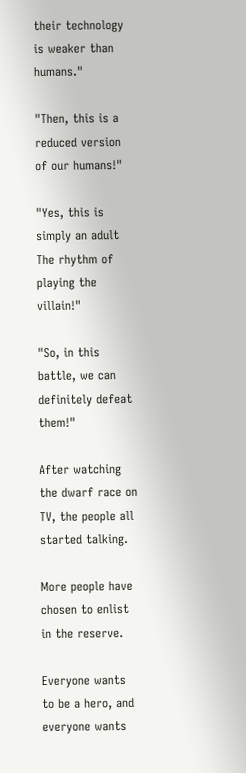their technology is weaker than humans."

"Then, this is a reduced version of our humans!"

"Yes, this is simply an adult The rhythm of playing the villain!"

"So, in this battle, we can definitely defeat them!"

After watching the dwarf race on TV, the people all started talking.

More people have chosen to enlist in the reserve.

Everyone wants to be a hero, and everyone wants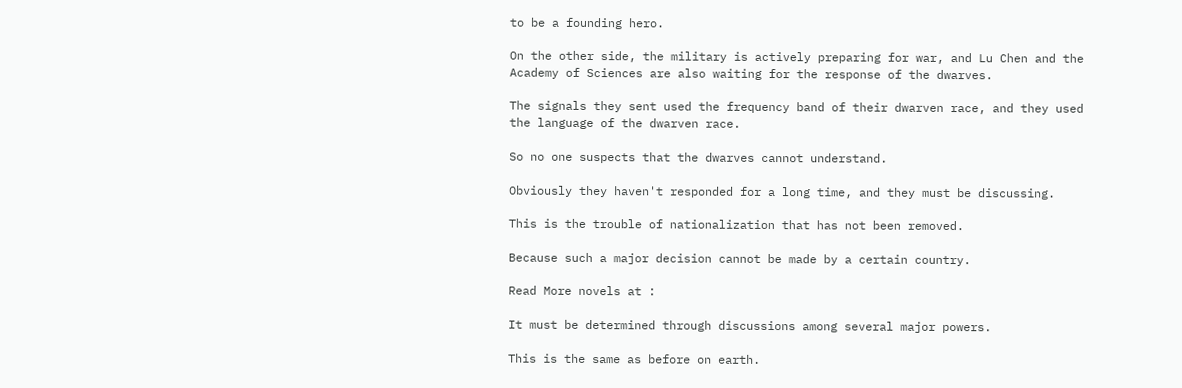to be a founding hero.

On the other side, the military is actively preparing for war, and Lu Chen and the Academy of Sciences are also waiting for the response of the dwarves.

The signals they sent used the frequency band of their dwarven race, and they used the language of the dwarven race.

So no one suspects that the dwarves cannot understand.

Obviously they haven't responded for a long time, and they must be discussing.

This is the trouble of nationalization that has not been removed.

Because such a major decision cannot be made by a certain country.

Read More novels at :

It must be determined through discussions among several major powers.

This is the same as before on earth.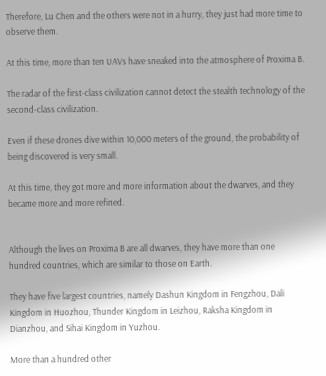Therefore, Lu Chen and the others were not in a hurry, they just had more time to observe them.

At this time, more than ten UAVs have sneaked into the atmosphere of Proxima B.

The radar of the first-class civilization cannot detect the stealth technology of the second-class civilization.

Even if these drones dive within 10,000 meters of the ground, the probability of being discovered is very small.

At this time, they got more and more information about the dwarves, and they became more and more refined.


Although the lives on Proxima B are all dwarves, they have more than one hundred countries, which are similar to those on Earth.

They have five largest countries, namely Dashun Kingdom in Fengzhou, Dali Kingdom in Huozhou, Thunder Kingdom in Leizhou, Raksha Kingdom in Dianzhou, and Sihai Kingdom in Yuzhou.

More than a hundred other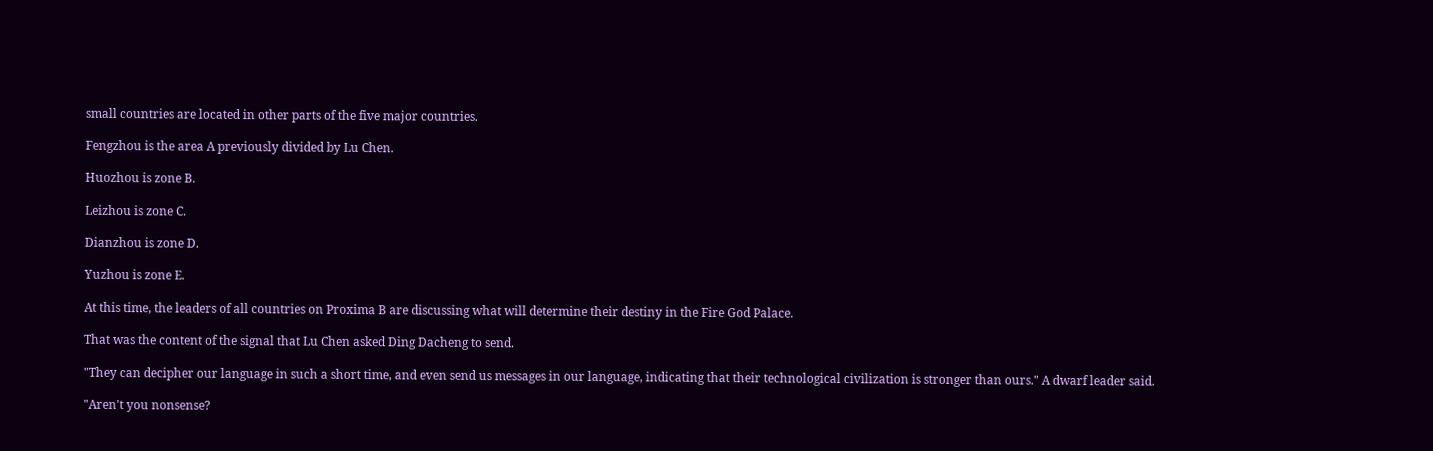small countries are located in other parts of the five major countries.

Fengzhou is the area A previously divided by Lu Chen.

Huozhou is zone B.

Leizhou is zone C.

Dianzhou is zone D.

Yuzhou is zone E.

At this time, the leaders of all countries on Proxima B are discussing what will determine their destiny in the Fire God Palace.

That was the content of the signal that Lu Chen asked Ding Dacheng to send.

"They can decipher our language in such a short time, and even send us messages in our language, indicating that their technological civilization is stronger than ours." A dwarf leader said.

"Aren't you nonsense?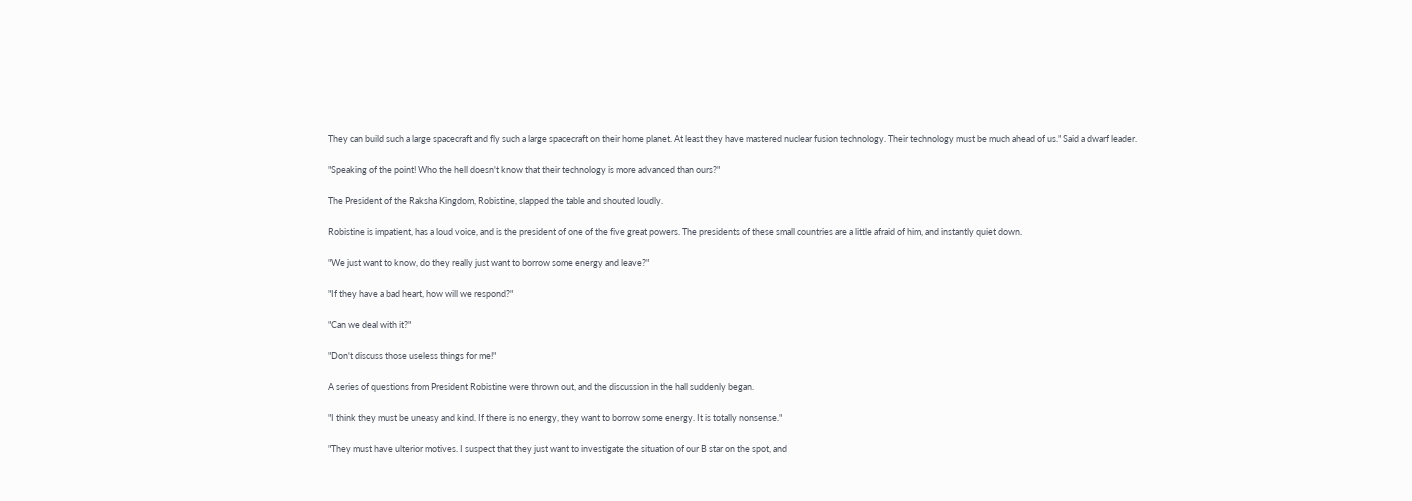They can build such a large spacecraft and fly such a large spacecraft on their home planet. At least they have mastered nuclear fusion technology. Their technology must be much ahead of us." Said a dwarf leader.

"Speaking of the point! Who the hell doesn't know that their technology is more advanced than ours?"

The President of the Raksha Kingdom, Robistine, slapped the table and shouted loudly.

Robistine is impatient, has a loud voice, and is the president of one of the five great powers. The presidents of these small countries are a little afraid of him, and instantly quiet down.

"We just want to know, do they really just want to borrow some energy and leave?"

"If they have a bad heart, how will we respond?"

"Can we deal with it?"

"Don't discuss those useless things for me!"

A series of questions from President Robistine were thrown out, and the discussion in the hall suddenly began.

"I think they must be uneasy and kind. If there is no energy, they want to borrow some energy. It is totally nonsense."

"They must have ulterior motives. I suspect that they just want to investigate the situation of our B star on the spot, and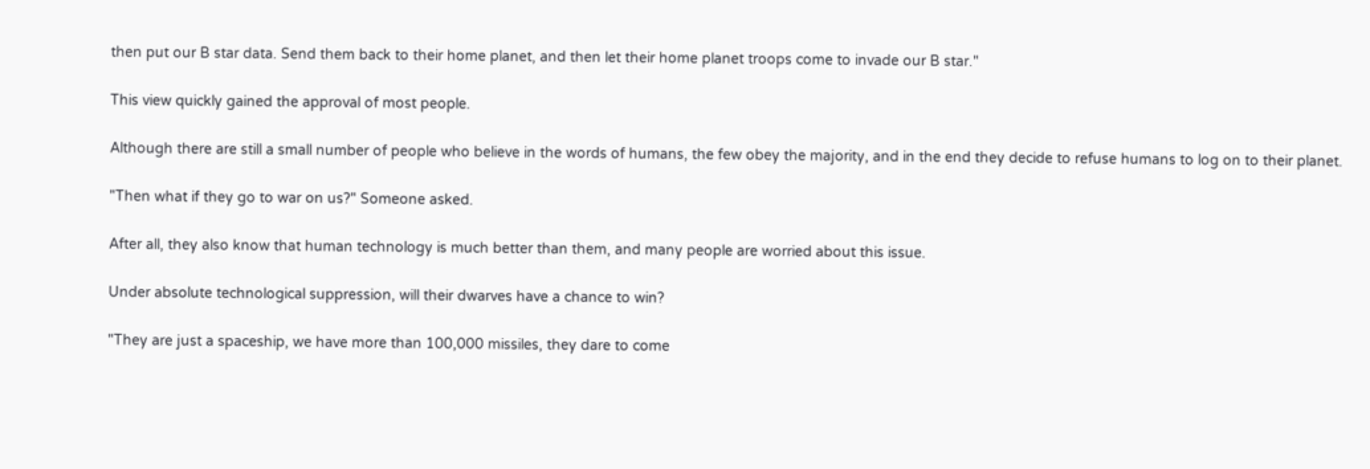then put our B star data. Send them back to their home planet, and then let their home planet troops come to invade our B star."

This view quickly gained the approval of most people.

Although there are still a small number of people who believe in the words of humans, the few obey the majority, and in the end they decide to refuse humans to log on to their planet.

"Then what if they go to war on us?" Someone asked.

After all, they also know that human technology is much better than them, and many people are worried about this issue.

Under absolute technological suppression, will their dwarves have a chance to win?

"They are just a spaceship, we have more than 100,000 missiles, they dare to come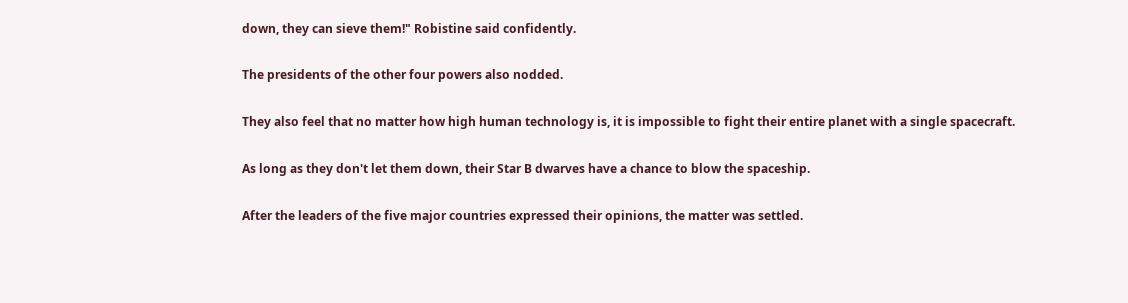down, they can sieve them!" Robistine said confidently.

The presidents of the other four powers also nodded.

They also feel that no matter how high human technology is, it is impossible to fight their entire planet with a single spacecraft.

As long as they don't let them down, their Star B dwarves have a chance to blow the spaceship.

After the leaders of the five major countries expressed their opinions, the matter was settled.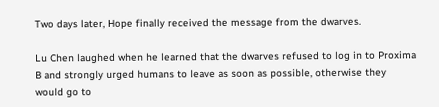Two days later, Hope finally received the message from the dwarves.

Lu Chen laughed when he learned that the dwarves refused to log in to Proxima B and strongly urged humans to leave as soon as possible, otherwise they would go to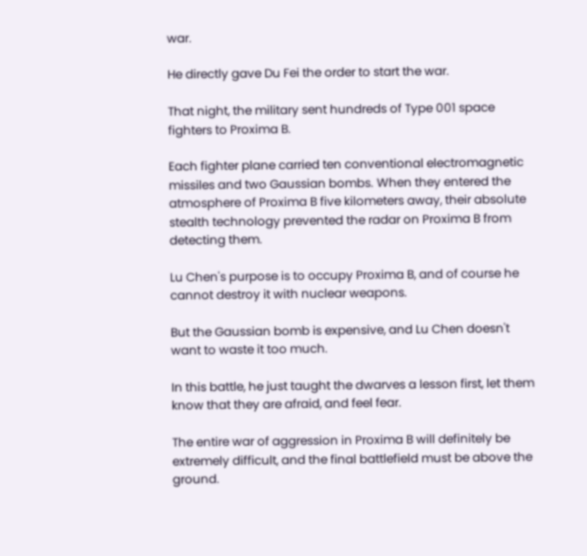war.

He directly gave Du Fei the order to start the war.

That night, the military sent hundreds of Type 001 space fighters to Proxima B.

Each fighter plane carried ten conventional electromagnetic missiles and two Gaussian bombs. When they entered the atmosphere of Proxima B five kilometers away, their absolute stealth technology prevented the radar on Proxima B from detecting them.

Lu Chen's purpose is to occupy Proxima B, and of course he cannot destroy it with nuclear weapons.

But the Gaussian bomb is expensive, and Lu Chen doesn't want to waste it too much.

In this battle, he just taught the dwarves a lesson first, let them know that they are afraid, and feel fear.

The entire war of aggression in Proxima B will definitely be extremely difficult, and the final battlefield must be above the ground.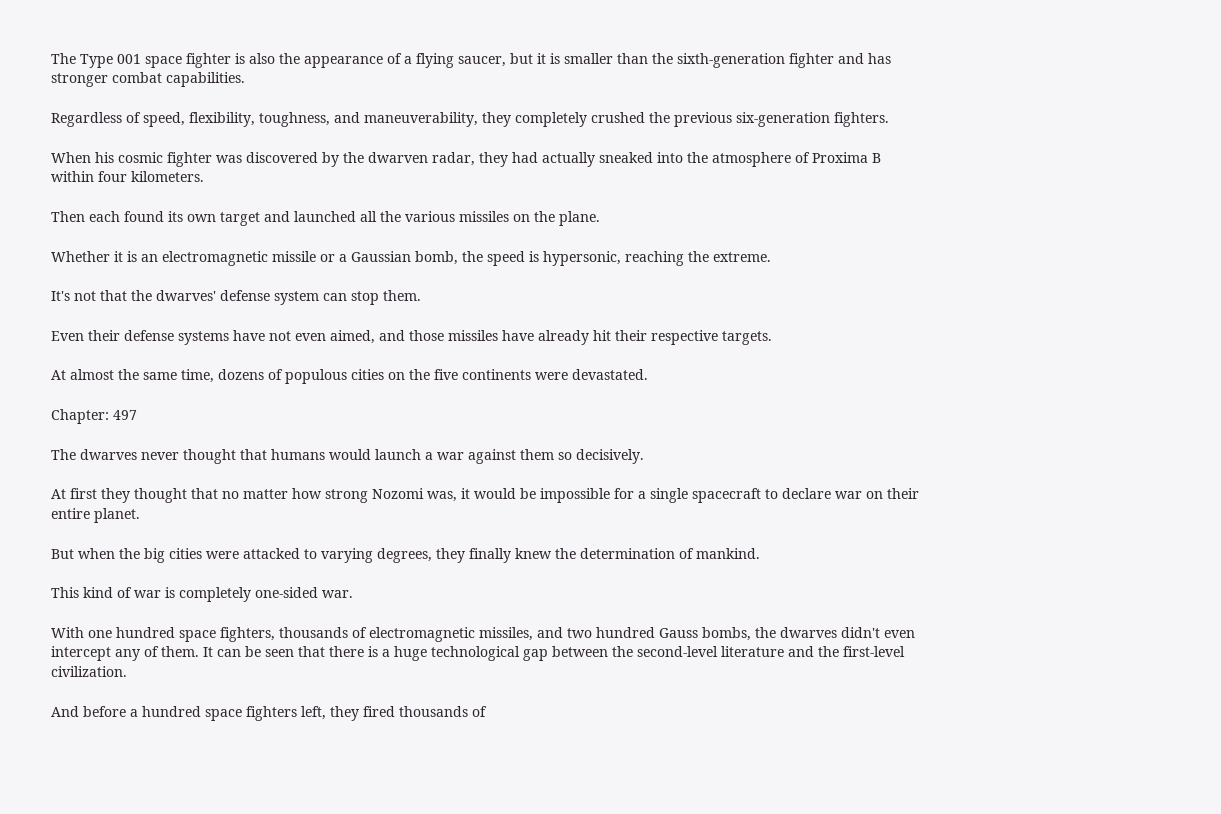The Type 001 space fighter is also the appearance of a flying saucer, but it is smaller than the sixth-generation fighter and has stronger combat capabilities.

Regardless of speed, flexibility, toughness, and maneuverability, they completely crushed the previous six-generation fighters.

When his cosmic fighter was discovered by the dwarven radar, they had actually sneaked into the atmosphere of Proxima B within four kilometers.

Then each found its own target and launched all the various missiles on the plane.

Whether it is an electromagnetic missile or a Gaussian bomb, the speed is hypersonic, reaching the extreme.

It's not that the dwarves' defense system can stop them.

Even their defense systems have not even aimed, and those missiles have already hit their respective targets.

At almost the same time, dozens of populous cities on the five continents were devastated.

Chapter: 497

The dwarves never thought that humans would launch a war against them so decisively.

At first they thought that no matter how strong Nozomi was, it would be impossible for a single spacecraft to declare war on their entire planet.

But when the big cities were attacked to varying degrees, they finally knew the determination of mankind.

This kind of war is completely one-sided war.

With one hundred space fighters, thousands of electromagnetic missiles, and two hundred Gauss bombs, the dwarves didn't even intercept any of them. It can be seen that there is a huge technological gap between the second-level literature and the first-level civilization.

And before a hundred space fighters left, they fired thousands of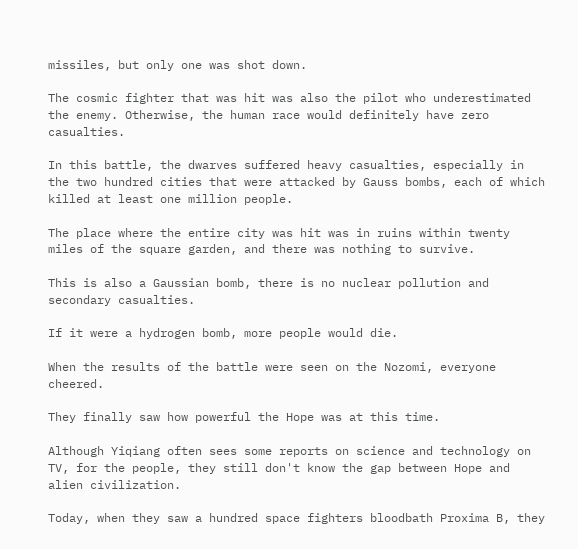missiles, but only one was shot down.

The cosmic fighter that was hit was also the pilot who underestimated the enemy. Otherwise, the human race would definitely have zero casualties.

In this battle, the dwarves suffered heavy casualties, especially in the two hundred cities that were attacked by Gauss bombs, each of which killed at least one million people.

The place where the entire city was hit was in ruins within twenty miles of the square garden, and there was nothing to survive.

This is also a Gaussian bomb, there is no nuclear pollution and secondary casualties.

If it were a hydrogen bomb, more people would die.

When the results of the battle were seen on the Nozomi, everyone cheered.

They finally saw how powerful the Hope was at this time.

Although Yiqiang often sees some reports on science and technology on TV, for the people, they still don't know the gap between Hope and alien civilization.

Today, when they saw a hundred space fighters bloodbath Proxima B, they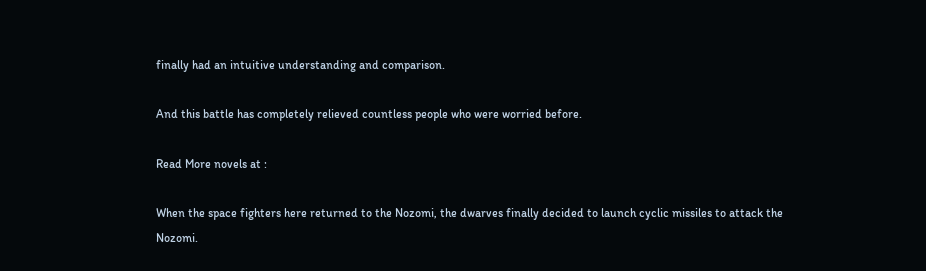finally had an intuitive understanding and comparison.

And this battle has completely relieved countless people who were worried before.

Read More novels at :

When the space fighters here returned to the Nozomi, the dwarves finally decided to launch cyclic missiles to attack the Nozomi.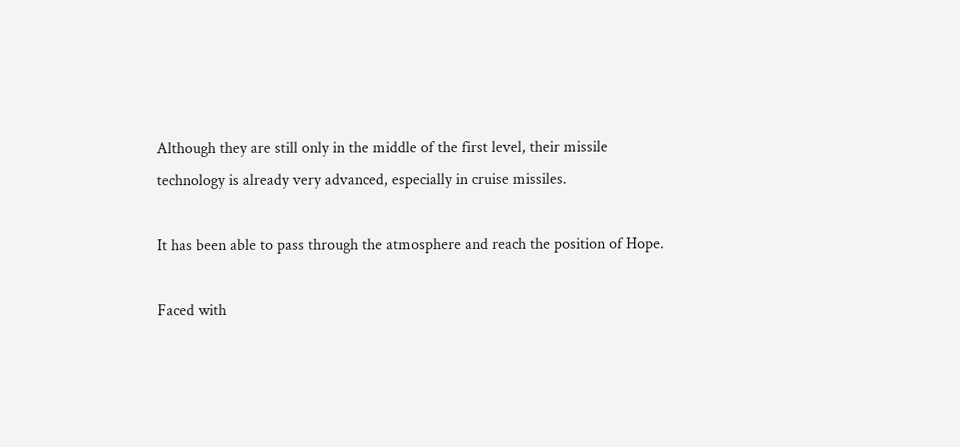Although they are still only in the middle of the first level, their missile technology is already very advanced, especially in cruise missiles.

It has been able to pass through the atmosphere and reach the position of Hope.

Faced with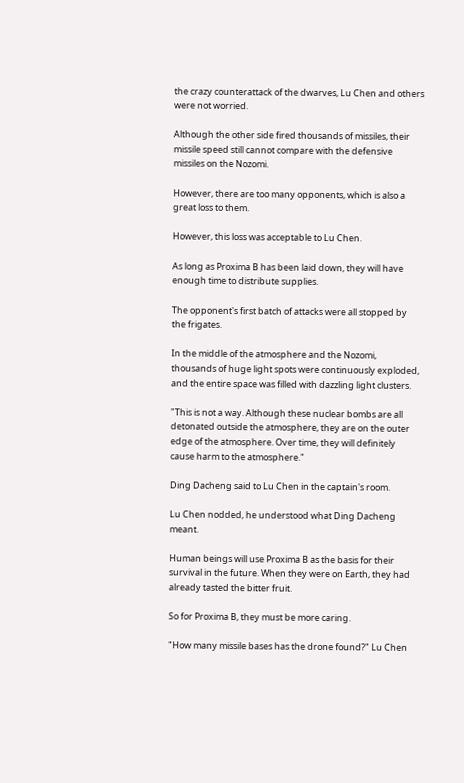the crazy counterattack of the dwarves, Lu Chen and others were not worried.

Although the other side fired thousands of missiles, their missile speed still cannot compare with the defensive missiles on the Nozomi.

However, there are too many opponents, which is also a great loss to them.

However, this loss was acceptable to Lu Chen.

As long as Proxima B has been laid down, they will have enough time to distribute supplies.

The opponent's first batch of attacks were all stopped by the frigates.

In the middle of the atmosphere and the Nozomi, thousands of huge light spots were continuously exploded, and the entire space was filled with dazzling light clusters.

"This is not a way. Although these nuclear bombs are all detonated outside the atmosphere, they are on the outer edge of the atmosphere. Over time, they will definitely cause harm to the atmosphere."

Ding Dacheng said to Lu Chen in the captain's room.

Lu Chen nodded, he understood what Ding Dacheng meant.

Human beings will use Proxima B as the basis for their survival in the future. When they were on Earth, they had already tasted the bitter fruit.

So for Proxima B, they must be more caring.

"How many missile bases has the drone found?" Lu Chen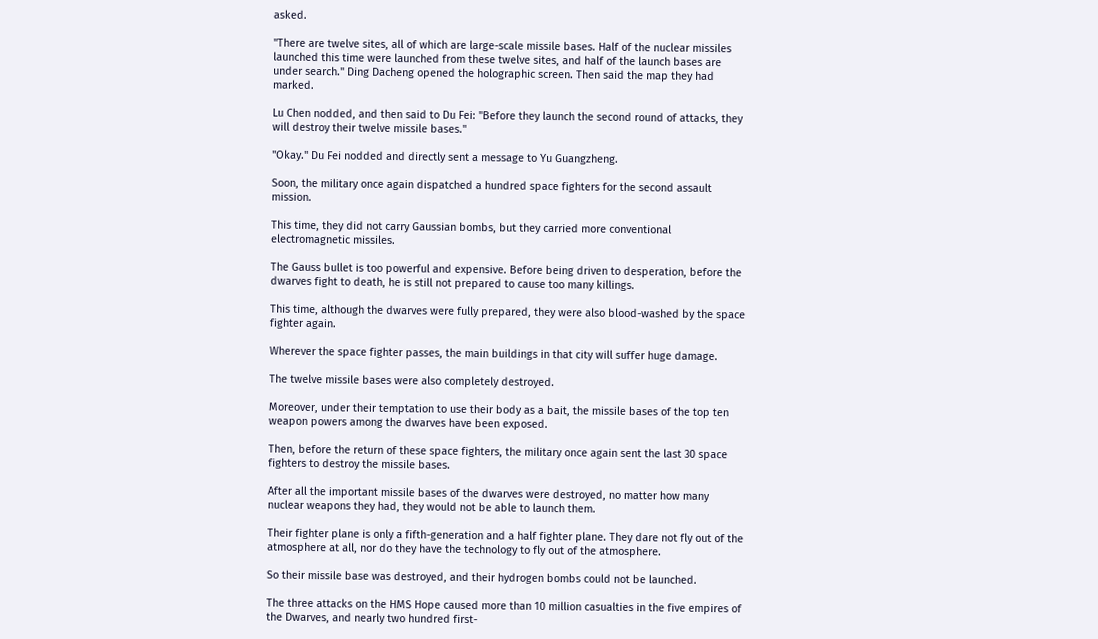asked.

"There are twelve sites, all of which are large-scale missile bases. Half of the nuclear missiles launched this time were launched from these twelve sites, and half of the launch bases are under search." Ding Dacheng opened the holographic screen. Then said the map they had marked.

Lu Chen nodded, and then said to Du Fei: "Before they launch the second round of attacks, they will destroy their twelve missile bases."

"Okay." Du Fei nodded and directly sent a message to Yu Guangzheng.

Soon, the military once again dispatched a hundred space fighters for the second assault mission.

This time, they did not carry Gaussian bombs, but they carried more conventional electromagnetic missiles.

The Gauss bullet is too powerful and expensive. Before being driven to desperation, before the dwarves fight to death, he is still not prepared to cause too many killings.

This time, although the dwarves were fully prepared, they were also blood-washed by the space fighter again.

Wherever the space fighter passes, the main buildings in that city will suffer huge damage.

The twelve missile bases were also completely destroyed.

Moreover, under their temptation to use their body as a bait, the missile bases of the top ten weapon powers among the dwarves have been exposed.

Then, before the return of these space fighters, the military once again sent the last 30 space fighters to destroy the missile bases.

After all the important missile bases of the dwarves were destroyed, no matter how many nuclear weapons they had, they would not be able to launch them.

Their fighter plane is only a fifth-generation and a half fighter plane. They dare not fly out of the atmosphere at all, nor do they have the technology to fly out of the atmosphere.

So their missile base was destroyed, and their hydrogen bombs could not be launched.

The three attacks on the HMS Hope caused more than 10 million casualties in the five empires of the Dwarves, and nearly two hundred first-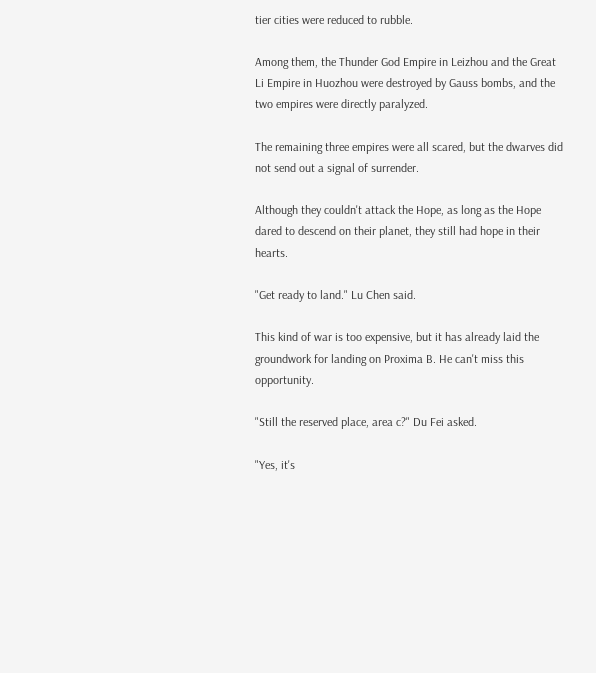tier cities were reduced to rubble.

Among them, the Thunder God Empire in Leizhou and the Great Li Empire in Huozhou were destroyed by Gauss bombs, and the two empires were directly paralyzed.

The remaining three empires were all scared, but the dwarves did not send out a signal of surrender.

Although they couldn't attack the Hope, as long as the Hope dared to descend on their planet, they still had hope in their hearts.

"Get ready to land." Lu Chen said.

This kind of war is too expensive, but it has already laid the groundwork for landing on Proxima B. He can't miss this opportunity.

"Still the reserved place, area c?" Du Fei asked.

"Yes, it's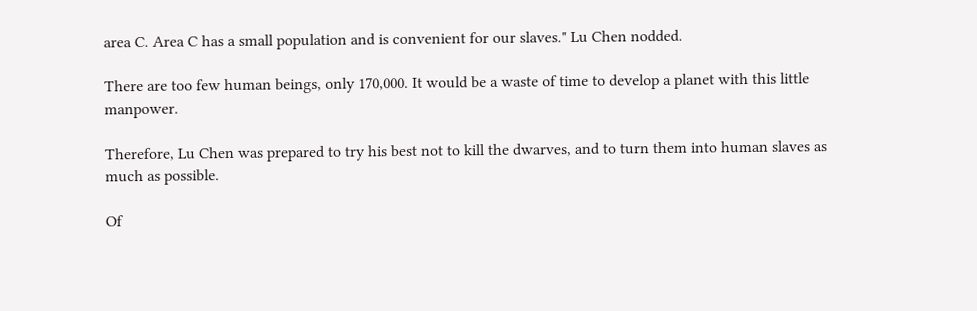area C. Area C has a small population and is convenient for our slaves." Lu Chen nodded.

There are too few human beings, only 170,000. It would be a waste of time to develop a planet with this little manpower.

Therefore, Lu Chen was prepared to try his best not to kill the dwarves, and to turn them into human slaves as much as possible.

Of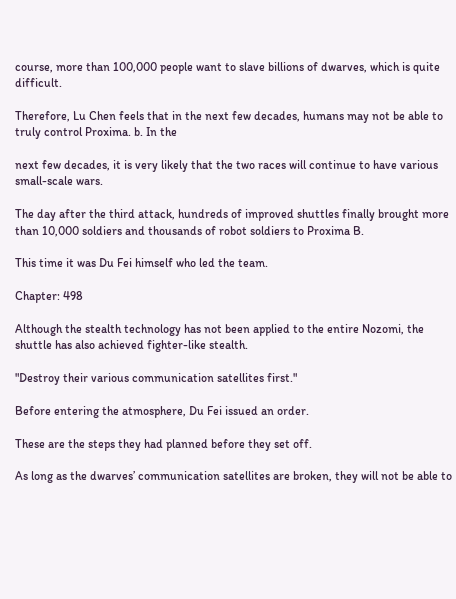course, more than 100,000 people want to slave billions of dwarves, which is quite difficult.

Therefore, Lu Chen feels that in the next few decades, humans may not be able to truly control Proxima. b. In the

next few decades, it is very likely that the two races will continue to have various small-scale wars.

The day after the third attack, hundreds of improved shuttles finally brought more than 10,000 soldiers and thousands of robot soldiers to Proxima B.

This time it was Du Fei himself who led the team.

Chapter: 498

Although the stealth technology has not been applied to the entire Nozomi, the shuttle has also achieved fighter-like stealth.

"Destroy their various communication satellites first."

Before entering the atmosphere, Du Fei issued an order.

These are the steps they had planned before they set off.

As long as the dwarves’ communication satellites are broken, they will not be able to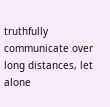truthfully communicate over long distances, let alone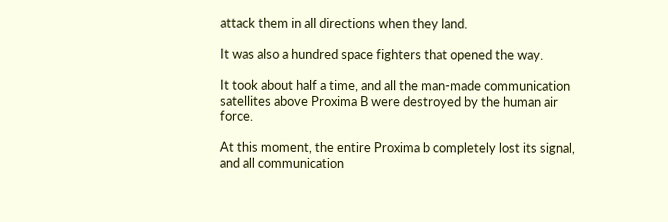attack them in all directions when they land.

It was also a hundred space fighters that opened the way.

It took about half a time, and all the man-made communication satellites above Proxima B were destroyed by the human air force.

At this moment, the entire Proxima b completely lost its signal, and all communication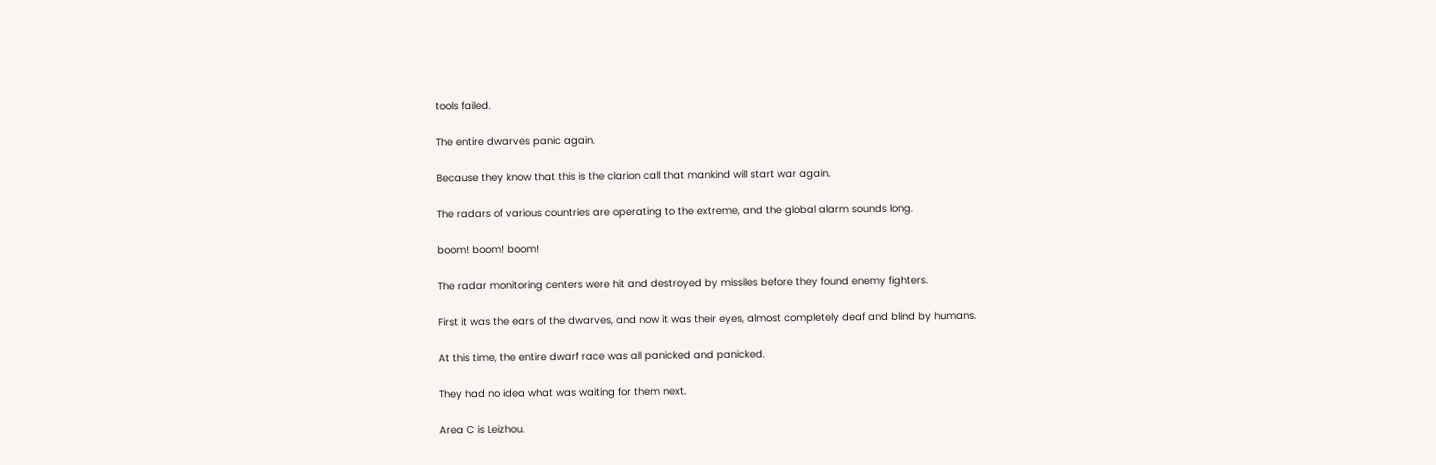tools failed.

The entire dwarves panic again.

Because they know that this is the clarion call that mankind will start war again.

The radars of various countries are operating to the extreme, and the global alarm sounds long.

boom! boom! boom!

The radar monitoring centers were hit and destroyed by missiles before they found enemy fighters.

First it was the ears of the dwarves, and now it was their eyes, almost completely deaf and blind by humans.

At this time, the entire dwarf race was all panicked and panicked.

They had no idea what was waiting for them next.

Area C is Leizhou.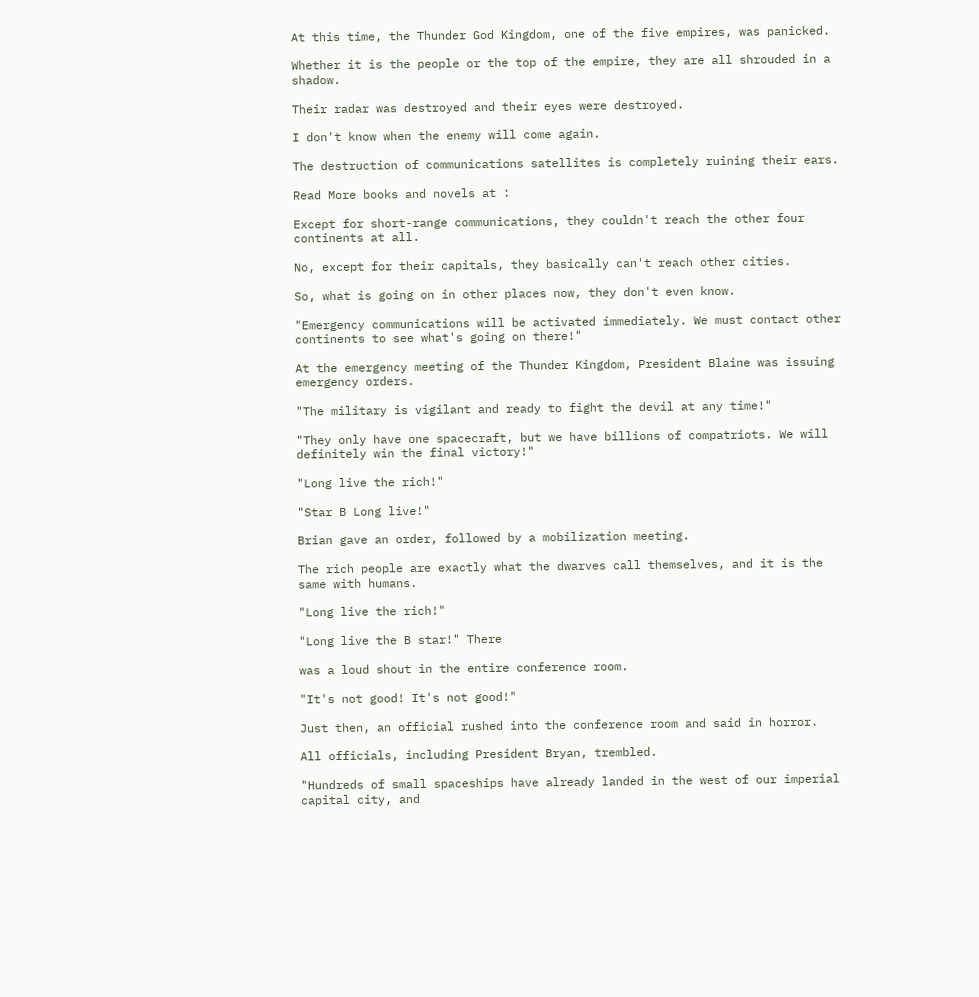At this time, the Thunder God Kingdom, one of the five empires, was panicked.

Whether it is the people or the top of the empire, they are all shrouded in a shadow.

Their radar was destroyed and their eyes were destroyed.

I don't know when the enemy will come again.

The destruction of communications satellites is completely ruining their ears.

Read More books and novels at :

Except for short-range communications, they couldn't reach the other four continents at all.

No, except for their capitals, they basically can't reach other cities.

So, what is going on in other places now, they don't even know.

"Emergency communications will be activated immediately. We must contact other continents to see what's going on there!"

At the emergency meeting of the Thunder Kingdom, President Blaine was issuing emergency orders.

"The military is vigilant and ready to fight the devil at any time!"

"They only have one spacecraft, but we have billions of compatriots. We will definitely win the final victory!"

"Long live the rich!"

"Star B Long live!"

Brian gave an order, followed by a mobilization meeting.

The rich people are exactly what the dwarves call themselves, and it is the same with humans.

"Long live the rich!"

"Long live the B star!" There

was a loud shout in the entire conference room.

"It's not good! It's not good!"

Just then, an official rushed into the conference room and said in horror.

All officials, including President Bryan, trembled.

"Hundreds of small spaceships have already landed in the west of our imperial capital city, and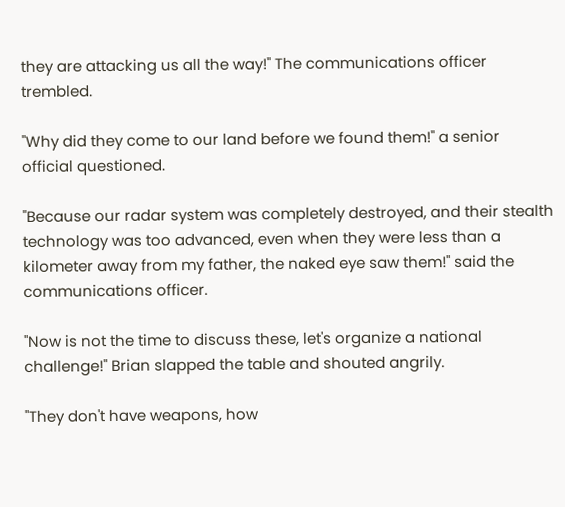they are attacking us all the way!" The communications officer trembled.

"Why did they come to our land before we found them!" a senior official questioned.

"Because our radar system was completely destroyed, and their stealth technology was too advanced, even when they were less than a kilometer away from my father, the naked eye saw them!" said the communications officer.

"Now is not the time to discuss these, let's organize a national challenge!" Brian slapped the table and shouted angrily.

"They don't have weapons, how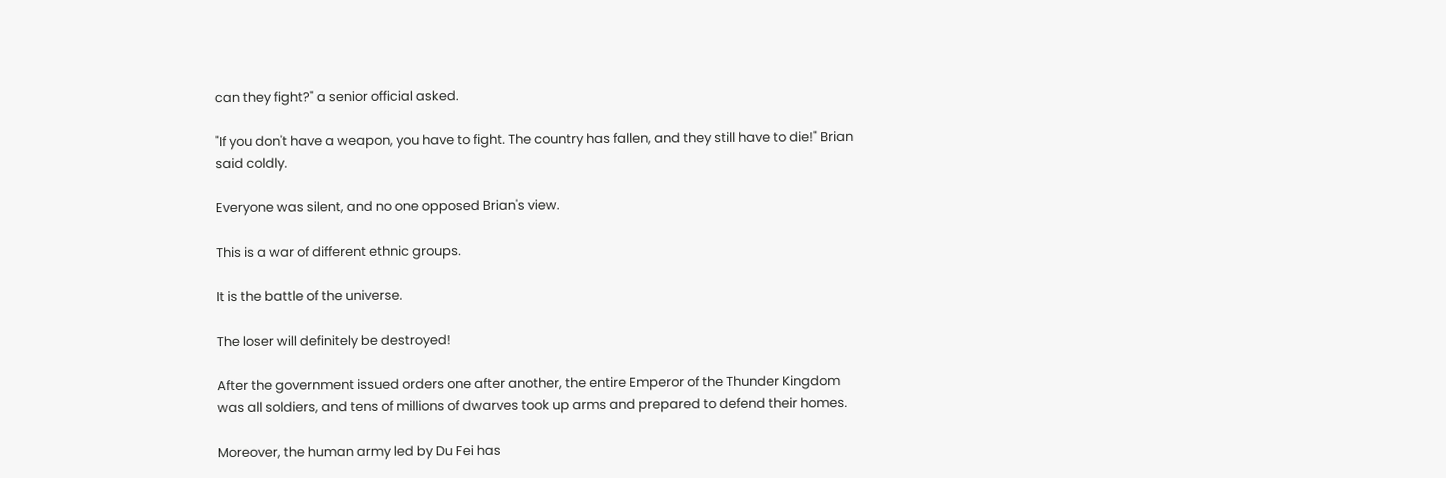can they fight?" a senior official asked.

"If you don't have a weapon, you have to fight. The country has fallen, and they still have to die!" Brian said coldly.

Everyone was silent, and no one opposed Brian's view.

This is a war of different ethnic groups.

It is the battle of the universe.

The loser will definitely be destroyed!

After the government issued orders one after another, the entire Emperor of the Thunder Kingdom was all soldiers, and tens of millions of dwarves took up arms and prepared to defend their homes.

Moreover, the human army led by Du Fei has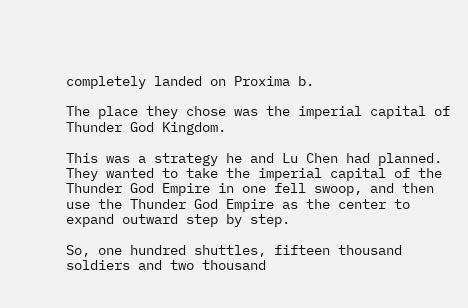completely landed on Proxima b.

The place they chose was the imperial capital of Thunder God Kingdom.

This was a strategy he and Lu Chen had planned. They wanted to take the imperial capital of the Thunder God Empire in one fell swoop, and then use the Thunder God Empire as the center to expand outward step by step.

So, one hundred shuttles, fifteen thousand soldiers and two thousand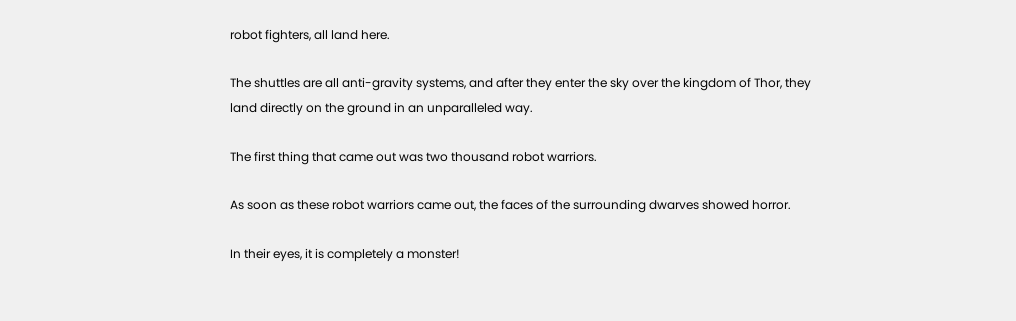robot fighters, all land here.

The shuttles are all anti-gravity systems, and after they enter the sky over the kingdom of Thor, they land directly on the ground in an unparalleled way.

The first thing that came out was two thousand robot warriors.

As soon as these robot warriors came out, the faces of the surrounding dwarves showed horror.

In their eyes, it is completely a monster!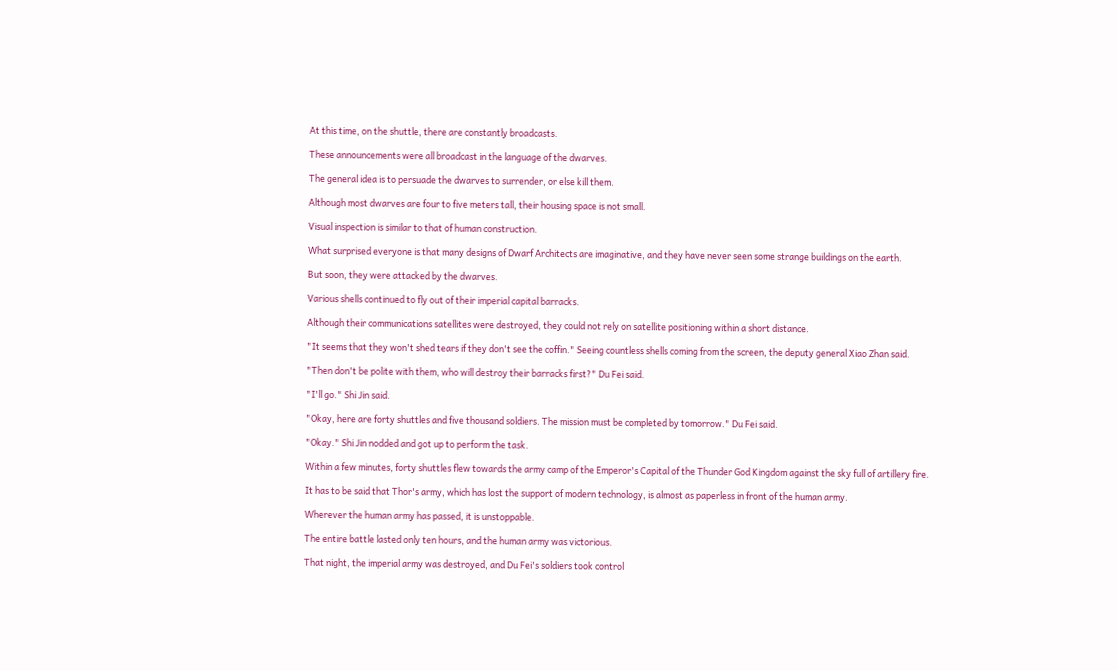At this time, on the shuttle, there are constantly broadcasts.

These announcements were all broadcast in the language of the dwarves.

The general idea is to persuade the dwarves to surrender, or else kill them.

Although most dwarves are four to five meters tall, their housing space is not small.

Visual inspection is similar to that of human construction.

What surprised everyone is that many designs of Dwarf Architects are imaginative, and they have never seen some strange buildings on the earth.

But soon, they were attacked by the dwarves.

Various shells continued to fly out of their imperial capital barracks.

Although their communications satellites were destroyed, they could not rely on satellite positioning within a short distance.

"It seems that they won't shed tears if they don't see the coffin." Seeing countless shells coming from the screen, the deputy general Xiao Zhan said.

"Then don't be polite with them, who will destroy their barracks first?" Du Fei said.

"I'll go." Shi Jin said.

"Okay, here are forty shuttles and five thousand soldiers. The mission must be completed by tomorrow." Du Fei said.

"Okay." Shi Jin nodded and got up to perform the task.

Within a few minutes, forty shuttles flew towards the army camp of the Emperor's Capital of the Thunder God Kingdom against the sky full of artillery fire.

It has to be said that Thor's army, which has lost the support of modern technology, is almost as paperless in front of the human army.

Wherever the human army has passed, it is unstoppable.

The entire battle lasted only ten hours, and the human army was victorious.

That night, the imperial army was destroyed, and Du Fei's soldiers took control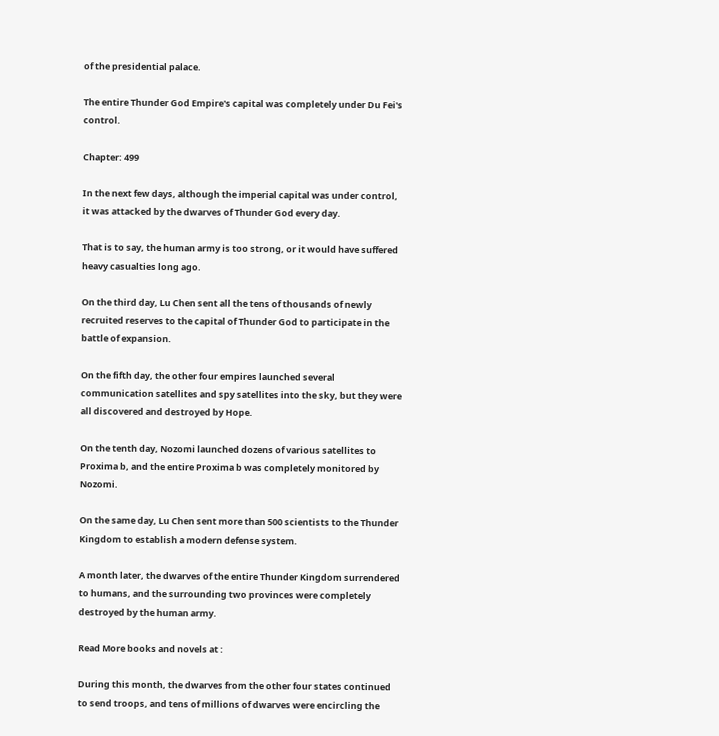of the presidential palace.

The entire Thunder God Empire's capital was completely under Du Fei's control.

Chapter: 499

In the next few days, although the imperial capital was under control, it was attacked by the dwarves of Thunder God every day.

That is to say, the human army is too strong, or it would have suffered heavy casualties long ago.

On the third day, Lu Chen sent all the tens of thousands of newly recruited reserves to the capital of Thunder God to participate in the battle of expansion.

On the fifth day, the other four empires launched several communication satellites and spy satellites into the sky, but they were all discovered and destroyed by Hope.

On the tenth day, Nozomi launched dozens of various satellites to Proxima b, and the entire Proxima b was completely monitored by Nozomi.

On the same day, Lu Chen sent more than 500 scientists to the Thunder Kingdom to establish a modern defense system.

A month later, the dwarves of the entire Thunder Kingdom surrendered to humans, and the surrounding two provinces were completely destroyed by the human army.

Read More books and novels at :

During this month, the dwarves from the other four states continued to send troops, and tens of millions of dwarves were encircling the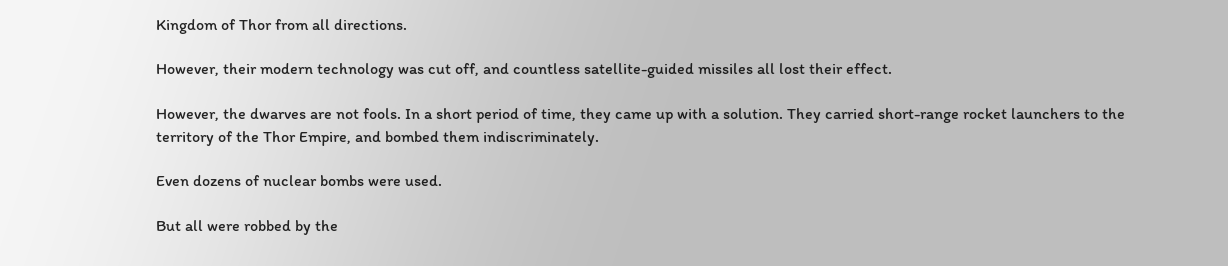Kingdom of Thor from all directions.

However, their modern technology was cut off, and countless satellite-guided missiles all lost their effect.

However, the dwarves are not fools. In a short period of time, they came up with a solution. They carried short-range rocket launchers to the territory of the Thor Empire, and bombed them indiscriminately.

Even dozens of nuclear bombs were used.

But all were robbed by the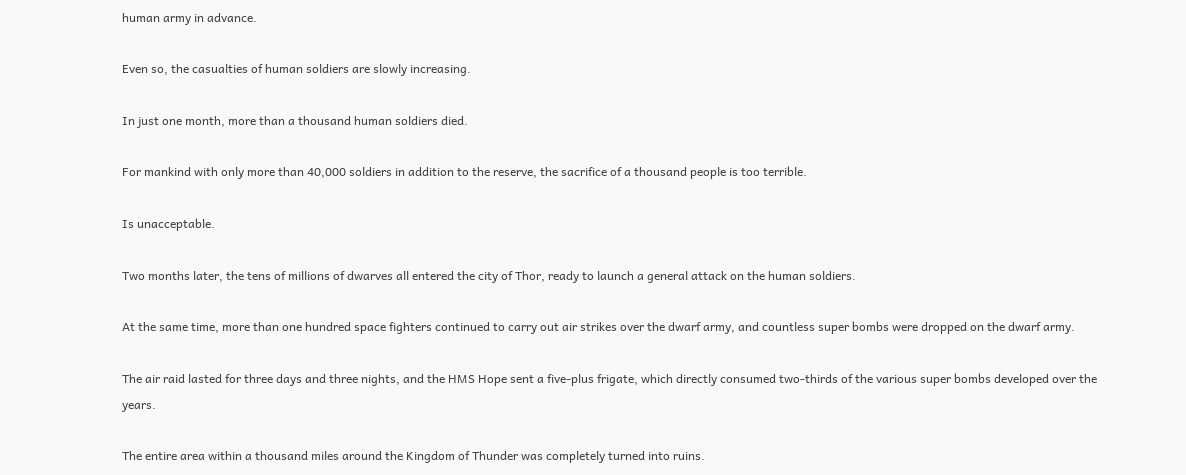human army in advance.

Even so, the casualties of human soldiers are slowly increasing.

In just one month, more than a thousand human soldiers died.

For mankind with only more than 40,000 soldiers in addition to the reserve, the sacrifice of a thousand people is too terrible.

Is unacceptable.

Two months later, the tens of millions of dwarves all entered the city of Thor, ready to launch a general attack on the human soldiers.

At the same time, more than one hundred space fighters continued to carry out air strikes over the dwarf army, and countless super bombs were dropped on the dwarf army.

The air raid lasted for three days and three nights, and the HMS Hope sent a five-plus frigate, which directly consumed two-thirds of the various super bombs developed over the years.

The entire area within a thousand miles around the Kingdom of Thunder was completely turned into ruins.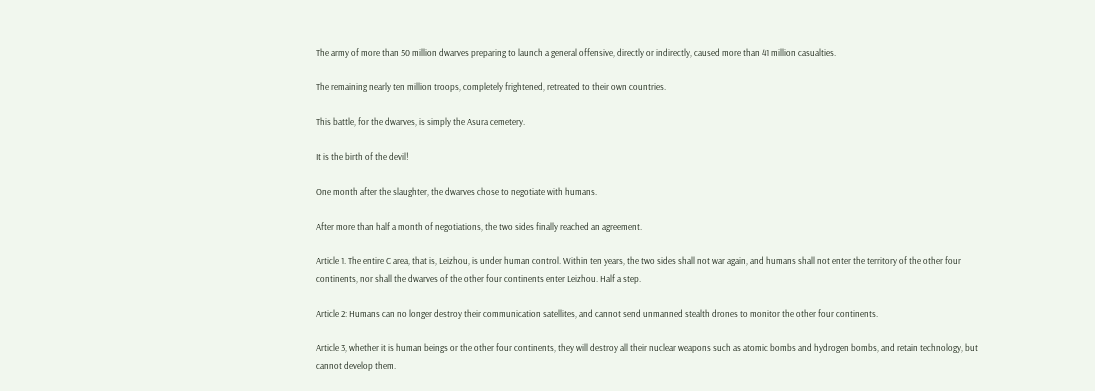The army of more than 50 million dwarves preparing to launch a general offensive, directly or indirectly, caused more than 41 million casualties.

The remaining nearly ten million troops, completely frightened, retreated to their own countries.

This battle, for the dwarves, is simply the Asura cemetery.

It is the birth of the devil!

One month after the slaughter, the dwarves chose to negotiate with humans.

After more than half a month of negotiations, the two sides finally reached an agreement.

Article 1. The entire C area, that is, Leizhou, is under human control. Within ten years, the two sides shall not war again, and humans shall not enter the territory of the other four continents, nor shall the dwarves of the other four continents enter Leizhou. Half a step.

Article 2: Humans can no longer destroy their communication satellites, and cannot send unmanned stealth drones to monitor the other four continents.

Article 3, whether it is human beings or the other four continents, they will destroy all their nuclear weapons such as atomic bombs and hydrogen bombs, and retain technology, but cannot develop them.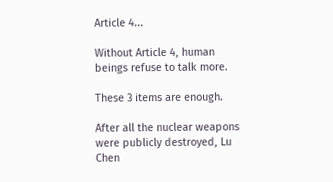Article 4...

Without Article 4, human beings refuse to talk more.

These 3 items are enough.

After all the nuclear weapons were publicly destroyed, Lu Chen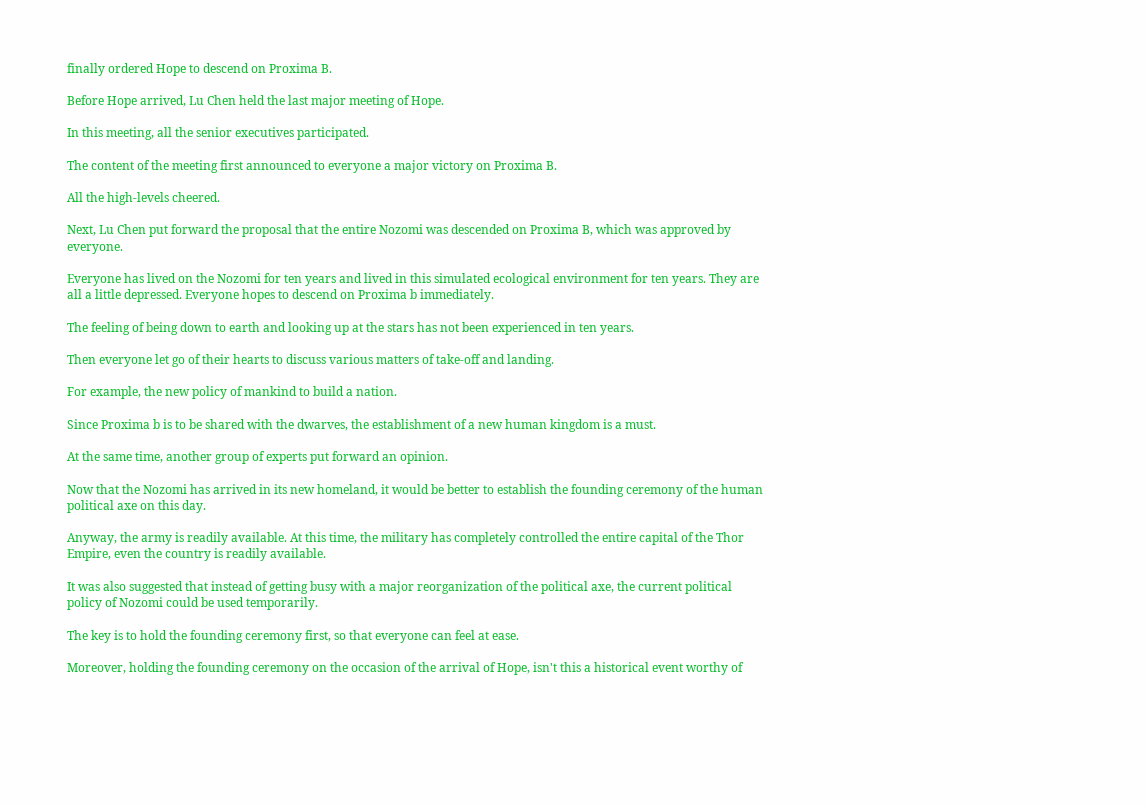finally ordered Hope to descend on Proxima B.

Before Hope arrived, Lu Chen held the last major meeting of Hope.

In this meeting, all the senior executives participated.

The content of the meeting first announced to everyone a major victory on Proxima B.

All the high-levels cheered.

Next, Lu Chen put forward the proposal that the entire Nozomi was descended on Proxima B, which was approved by everyone.

Everyone has lived on the Nozomi for ten years and lived in this simulated ecological environment for ten years. They are all a little depressed. Everyone hopes to descend on Proxima b immediately.

The feeling of being down to earth and looking up at the stars has not been experienced in ten years.

Then everyone let go of their hearts to discuss various matters of take-off and landing.

For example, the new policy of mankind to build a nation.

Since Proxima b is to be shared with the dwarves, the establishment of a new human kingdom is a must.

At the same time, another group of experts put forward an opinion.

Now that the Nozomi has arrived in its new homeland, it would be better to establish the founding ceremony of the human political axe on this day.

Anyway, the army is readily available. At this time, the military has completely controlled the entire capital of the Thor Empire, even the country is readily available.

It was also suggested that instead of getting busy with a major reorganization of the political axe, the current political policy of Nozomi could be used temporarily.

The key is to hold the founding ceremony first, so that everyone can feel at ease.

Moreover, holding the founding ceremony on the occasion of the arrival of Hope, isn't this a historical event worthy of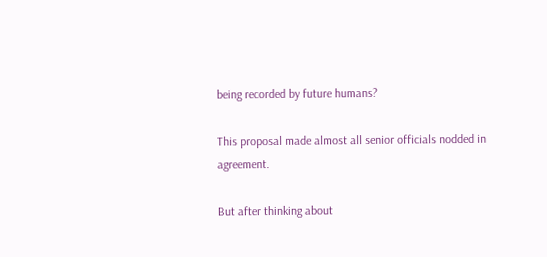being recorded by future humans?

This proposal made almost all senior officials nodded in agreement.

But after thinking about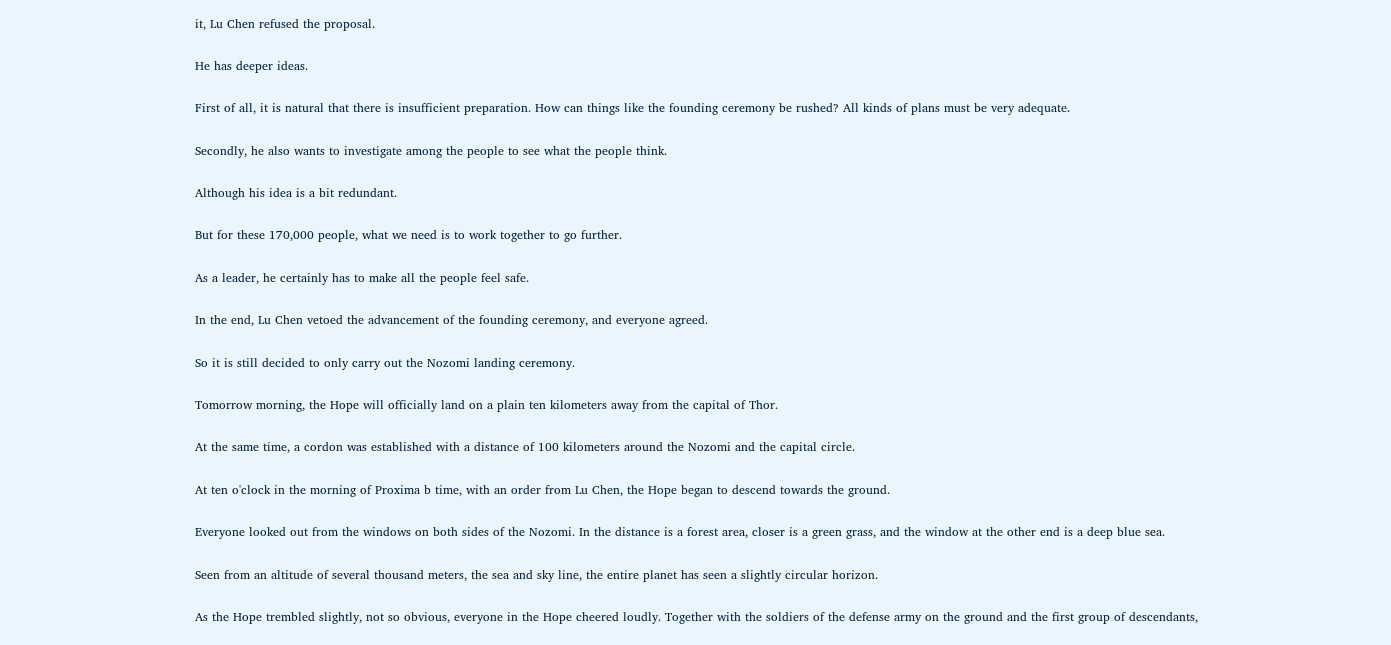it, Lu Chen refused the proposal.

He has deeper ideas.

First of all, it is natural that there is insufficient preparation. How can things like the founding ceremony be rushed? All kinds of plans must be very adequate.

Secondly, he also wants to investigate among the people to see what the people think.

Although his idea is a bit redundant.

But for these 170,000 people, what we need is to work together to go further.

As a leader, he certainly has to make all the people feel safe.

In the end, Lu Chen vetoed the advancement of the founding ceremony, and everyone agreed.

So it is still decided to only carry out the Nozomi landing ceremony.

Tomorrow morning, the Hope will officially land on a plain ten kilometers away from the capital of Thor.

At the same time, a cordon was established with a distance of 100 kilometers around the Nozomi and the capital circle.

At ten o'clock in the morning of Proxima b time, with an order from Lu Chen, the Hope began to descend towards the ground.

Everyone looked out from the windows on both sides of the Nozomi. In the distance is a forest area, closer is a green grass, and the window at the other end is a deep blue sea.

Seen from an altitude of several thousand meters, the sea and sky line, the entire planet has seen a slightly circular horizon.

As the Hope trembled slightly, not so obvious, everyone in the Hope cheered loudly. Together with the soldiers of the defense army on the ground and the first group of descendants,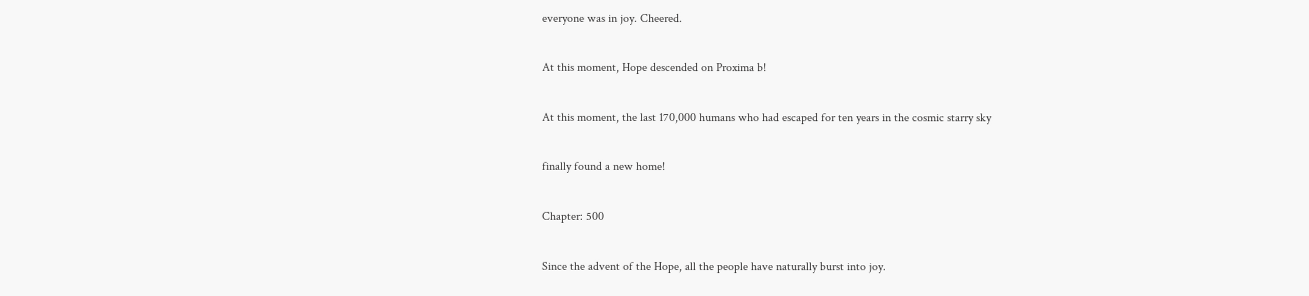everyone was in joy. Cheered.

At this moment, Hope descended on Proxima b!

At this moment, the last 170,000 humans who had escaped for ten years in the cosmic starry sky

finally found a new home!

Chapter: 500

Since the advent of the Hope, all the people have naturally burst into joy.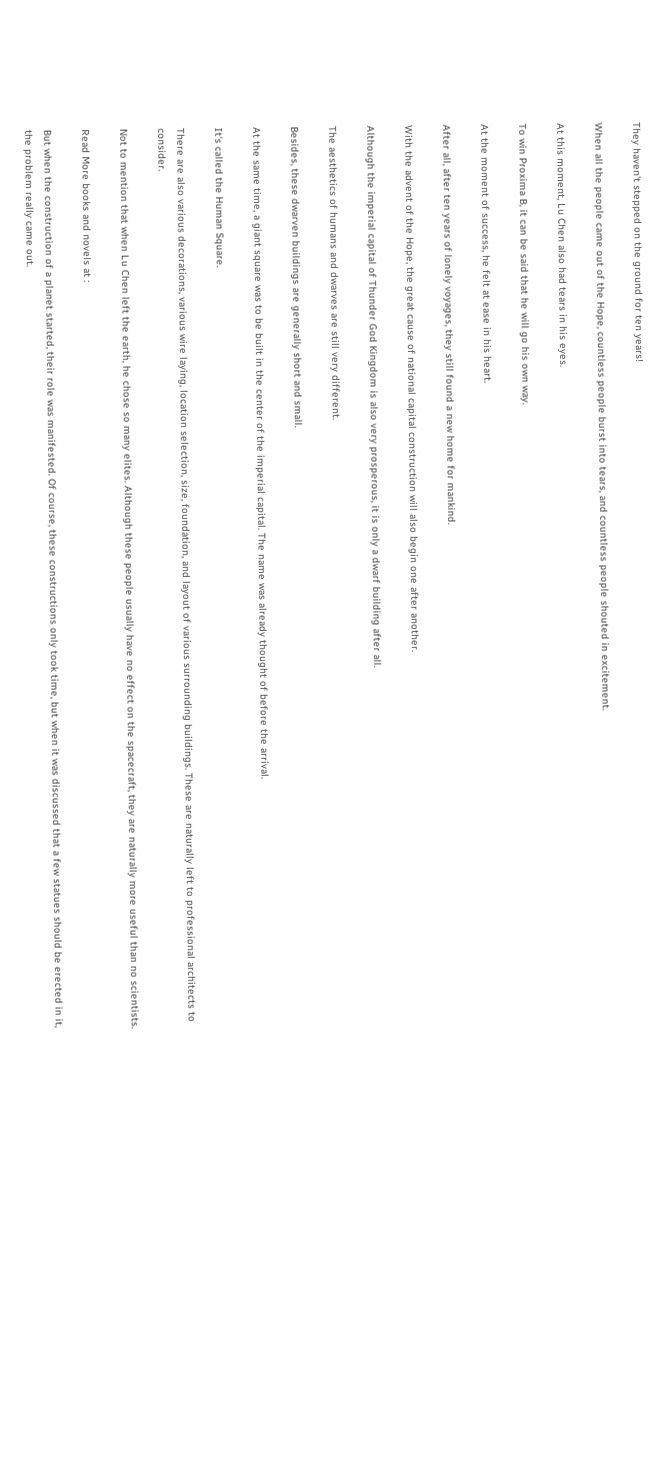They haven't stepped on the ground for ten years!

When all the people came out of the Hope, countless people burst into tears, and countless people shouted in excitement.

At this moment, Lu Chen also had tears in his eyes.

To win Proxima B, it can be said that he will go his own way.

At the moment of success, he felt at ease in his heart.

After all, after ten years of lonely voyages, they still found a new home for mankind.

With the advent of the Hope, the great cause of national capital construction will also begin one after another.

Although the imperial capital of Thunder God Kingdom is also very prosperous, it is only a dwarf building after all.

The aesthetics of humans and dwarves are still very different.

Besides, these dwarven buildings are generally short and small.

At the same time, a giant square was to be built in the center of the imperial capital. The name was already thought of before the arrival.

It's called the Human Square.

There are also various decorations, various wire laying, location selection, size, foundation, and layout of various surrounding buildings. These are naturally left to professional architects to consider.

Not to mention that when Lu Chen left the earth, he chose so many elites. Although these people usually have no effect on the spacecraft, they are naturally more useful than no scientists.

Read More books and novels at :

But when the construction of a planet started, their role was manifested. Of course, these constructions only took time, but when it was discussed that a few statues should be erected in it, the problem really came out.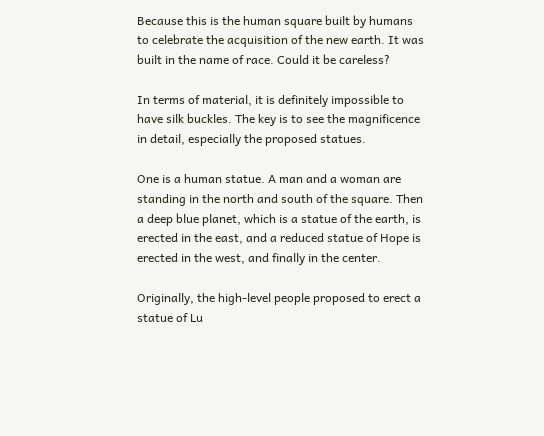Because this is the human square built by humans to celebrate the acquisition of the new earth. It was built in the name of race. Could it be careless?

In terms of material, it is definitely impossible to have silk buckles. The key is to see the magnificence in detail, especially the proposed statues.

One is a human statue. A man and a woman are standing in the north and south of the square. Then a deep blue planet, which is a statue of the earth, is erected in the east, and a reduced statue of Hope is erected in the west, and finally in the center.

Originally, the high-level people proposed to erect a statue of Lu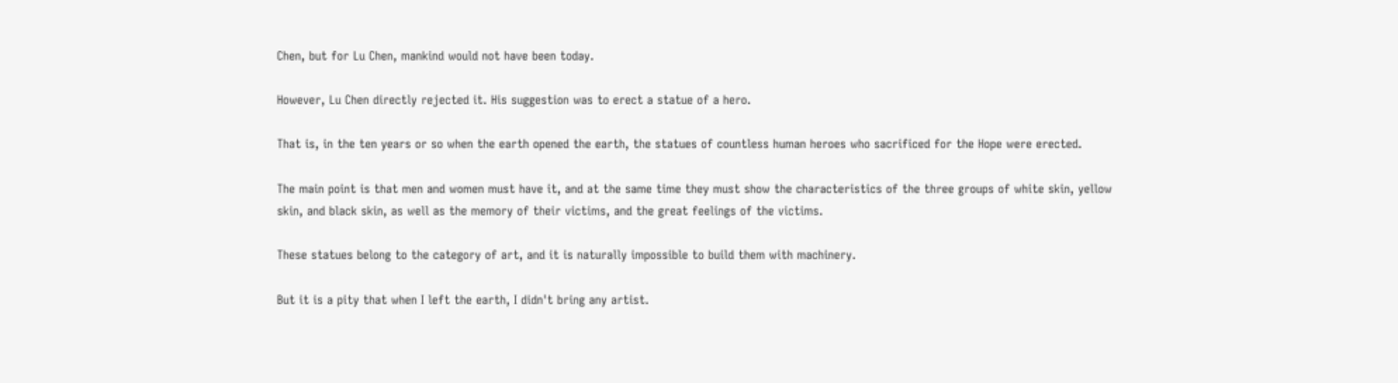Chen, but for Lu Chen, mankind would not have been today.

However, Lu Chen directly rejected it. His suggestion was to erect a statue of a hero.

That is, in the ten years or so when the earth opened the earth, the statues of countless human heroes who sacrificed for the Hope were erected.

The main point is that men and women must have it, and at the same time they must show the characteristics of the three groups of white skin, yellow skin, and black skin, as well as the memory of their victims, and the great feelings of the victims.

These statues belong to the category of art, and it is naturally impossible to build them with machinery.

But it is a pity that when I left the earth, I didn't bring any artist.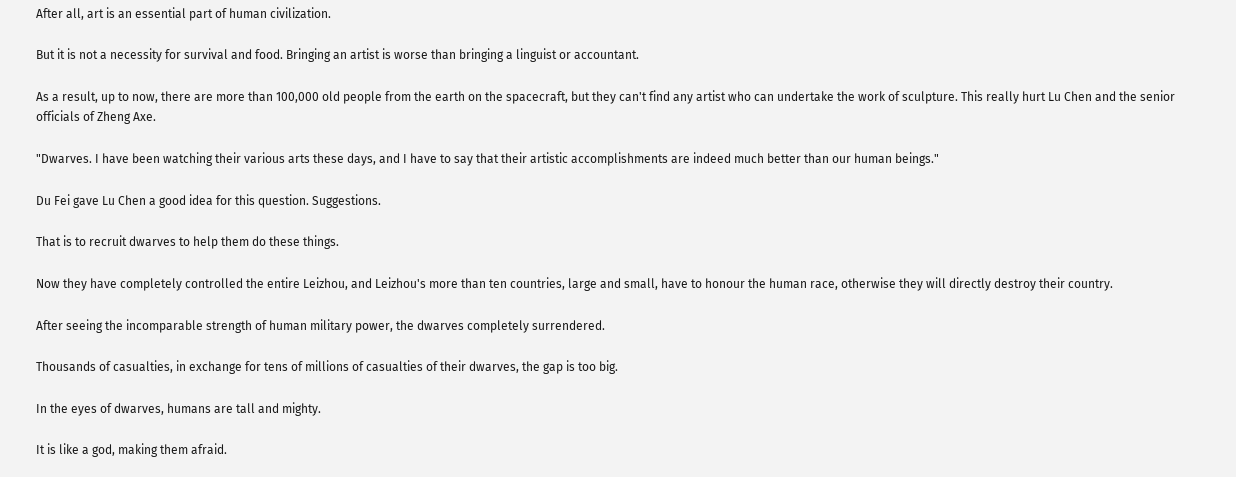After all, art is an essential part of human civilization.

But it is not a necessity for survival and food. Bringing an artist is worse than bringing a linguist or accountant.

As a result, up to now, there are more than 100,000 old people from the earth on the spacecraft, but they can't find any artist who can undertake the work of sculpture. This really hurt Lu Chen and the senior officials of Zheng Axe.

"Dwarves. I have been watching their various arts these days, and I have to say that their artistic accomplishments are indeed much better than our human beings."

Du Fei gave Lu Chen a good idea for this question. Suggestions.

That is to recruit dwarves to help them do these things.

Now they have completely controlled the entire Leizhou, and Leizhou's more than ten countries, large and small, have to honour the human race, otherwise they will directly destroy their country.

After seeing the incomparable strength of human military power, the dwarves completely surrendered.

Thousands of casualties, in exchange for tens of millions of casualties of their dwarves, the gap is too big.

In the eyes of dwarves, humans are tall and mighty.

It is like a god, making them afraid.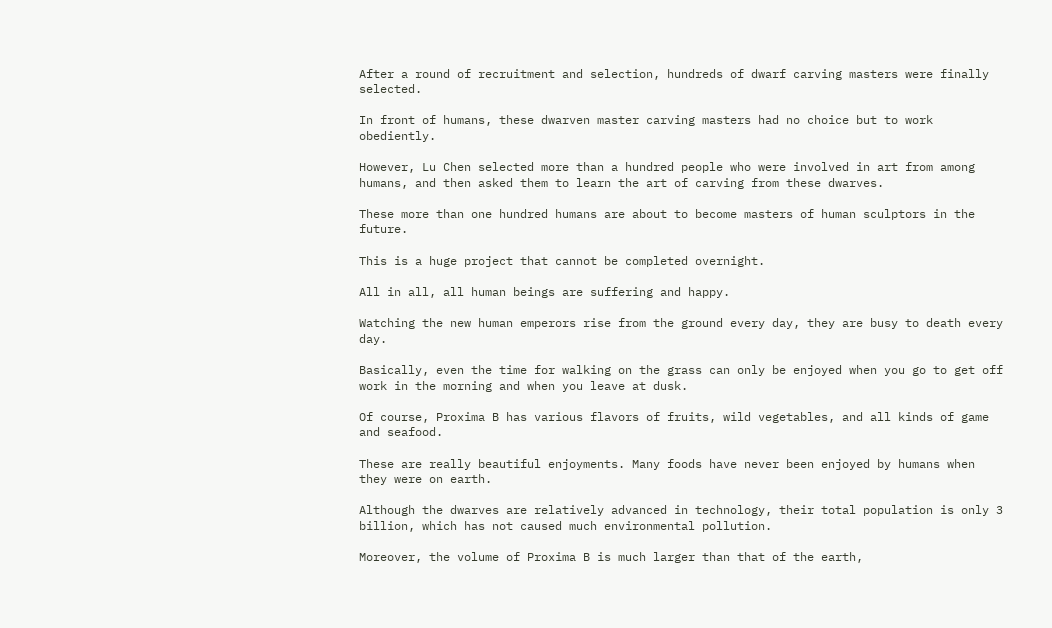After a round of recruitment and selection, hundreds of dwarf carving masters were finally selected.

In front of humans, these dwarven master carving masters had no choice but to work obediently.

However, Lu Chen selected more than a hundred people who were involved in art from among humans, and then asked them to learn the art of carving from these dwarves.

These more than one hundred humans are about to become masters of human sculptors in the future.

This is a huge project that cannot be completed overnight.

All in all, all human beings are suffering and happy.

Watching the new human emperors rise from the ground every day, they are busy to death every day.

Basically, even the time for walking on the grass can only be enjoyed when you go to get off work in the morning and when you leave at dusk.

Of course, Proxima B has various flavors of fruits, wild vegetables, and all kinds of game and seafood.

These are really beautiful enjoyments. Many foods have never been enjoyed by humans when they were on earth.

Although the dwarves are relatively advanced in technology, their total population is only 3 billion, which has not caused much environmental pollution.

Moreover, the volume of Proxima B is much larger than that of the earth,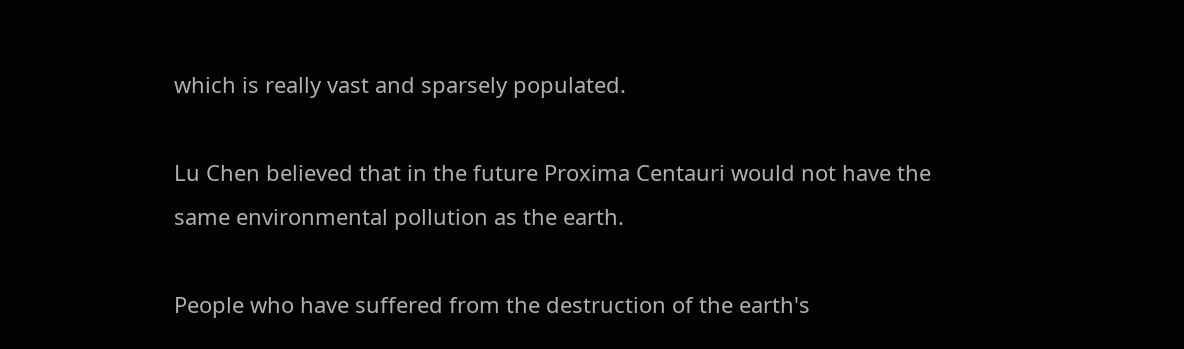which is really vast and sparsely populated.

Lu Chen believed that in the future Proxima Centauri would not have the same environmental pollution as the earth.

People who have suffered from the destruction of the earth's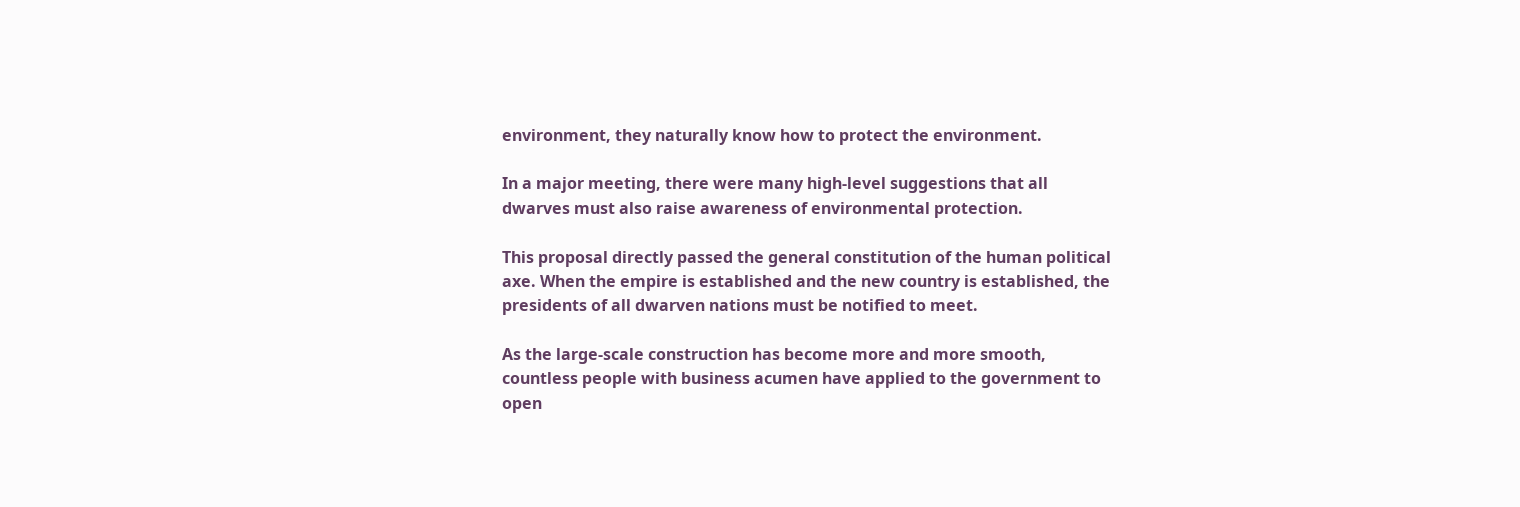environment, they naturally know how to protect the environment.

In a major meeting, there were many high-level suggestions that all dwarves must also raise awareness of environmental protection.

This proposal directly passed the general constitution of the human political axe. When the empire is established and the new country is established, the presidents of all dwarven nations must be notified to meet.

As the large-scale construction has become more and more smooth, countless people with business acumen have applied to the government to open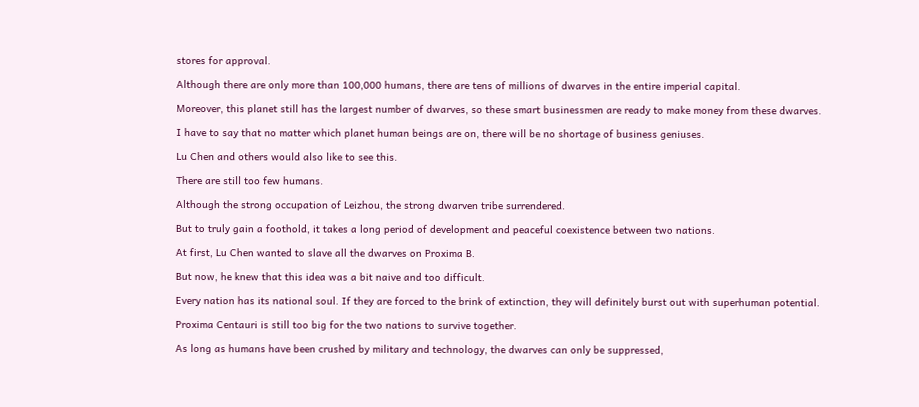stores for approval.

Although there are only more than 100,000 humans, there are tens of millions of dwarves in the entire imperial capital.

Moreover, this planet still has the largest number of dwarves, so these smart businessmen are ready to make money from these dwarves.

I have to say that no matter which planet human beings are on, there will be no shortage of business geniuses.

Lu Chen and others would also like to see this.

There are still too few humans.

Although the strong occupation of Leizhou, the strong dwarven tribe surrendered.

But to truly gain a foothold, it takes a long period of development and peaceful coexistence between two nations.

At first, Lu Chen wanted to slave all the dwarves on Proxima B.

But now, he knew that this idea was a bit naive and too difficult.

Every nation has its national soul. If they are forced to the brink of extinction, they will definitely burst out with superhuman potential.

Proxima Centauri is still too big for the two nations to survive together.

As long as humans have been crushed by military and technology, the dwarves can only be suppressed,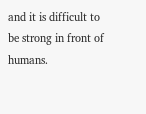and it is difficult to be strong in front of humans.